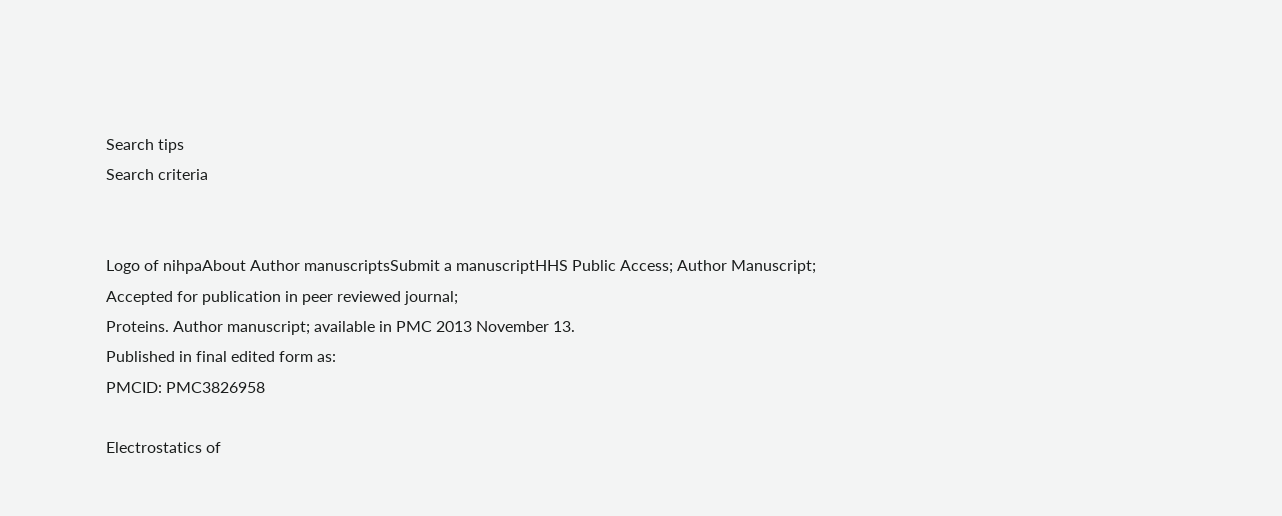Search tips
Search criteria


Logo of nihpaAbout Author manuscriptsSubmit a manuscriptHHS Public Access; Author Manuscript; Accepted for publication in peer reviewed journal;
Proteins. Author manuscript; available in PMC 2013 November 13.
Published in final edited form as:
PMCID: PMC3826958

Electrostatics of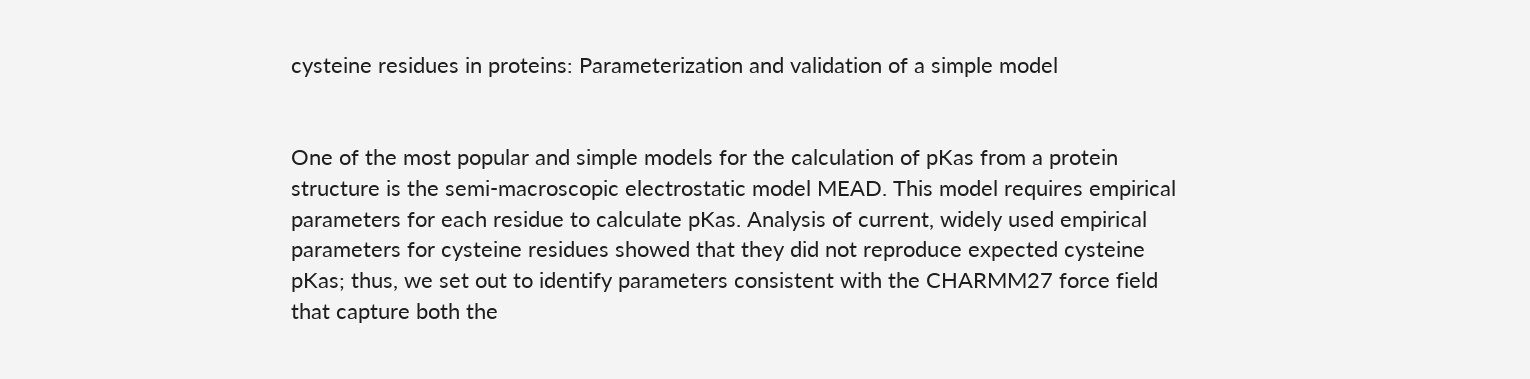cysteine residues in proteins: Parameterization and validation of a simple model


One of the most popular and simple models for the calculation of pKas from a protein structure is the semi-macroscopic electrostatic model MEAD. This model requires empirical parameters for each residue to calculate pKas. Analysis of current, widely used empirical parameters for cysteine residues showed that they did not reproduce expected cysteine pKas; thus, we set out to identify parameters consistent with the CHARMM27 force field that capture both the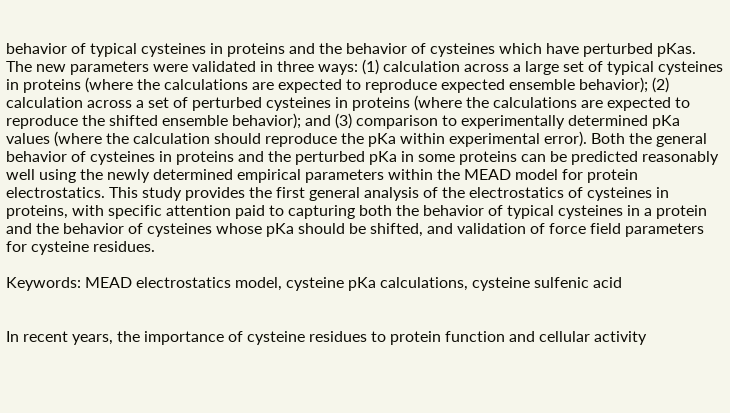behavior of typical cysteines in proteins and the behavior of cysteines which have perturbed pKas. The new parameters were validated in three ways: (1) calculation across a large set of typical cysteines in proteins (where the calculations are expected to reproduce expected ensemble behavior); (2) calculation across a set of perturbed cysteines in proteins (where the calculations are expected to reproduce the shifted ensemble behavior); and (3) comparison to experimentally determined pKa values (where the calculation should reproduce the pKa within experimental error). Both the general behavior of cysteines in proteins and the perturbed pKa in some proteins can be predicted reasonably well using the newly determined empirical parameters within the MEAD model for protein electrostatics. This study provides the first general analysis of the electrostatics of cysteines in proteins, with specific attention paid to capturing both the behavior of typical cysteines in a protein and the behavior of cysteines whose pKa should be shifted, and validation of force field parameters for cysteine residues.

Keywords: MEAD electrostatics model, cysteine pKa calculations, cysteine sulfenic acid


In recent years, the importance of cysteine residues to protein function and cellular activity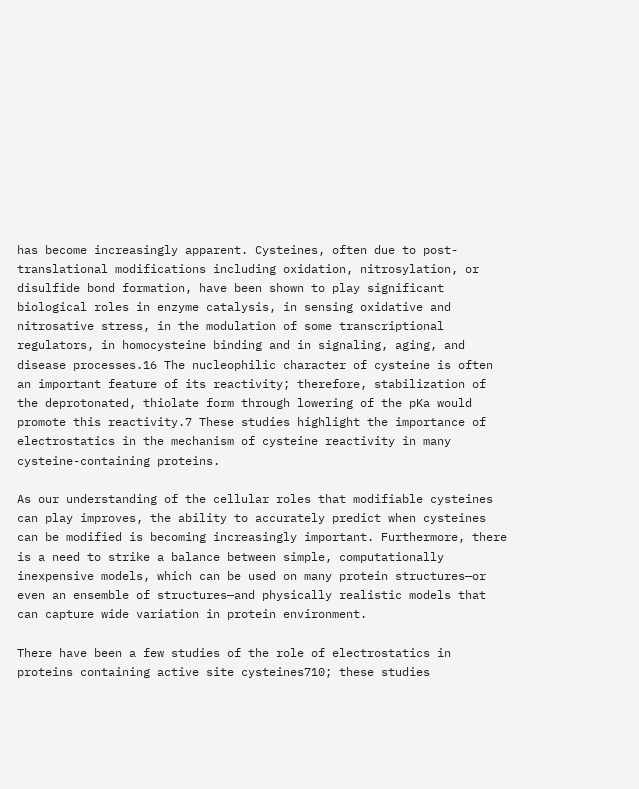has become increasingly apparent. Cysteines, often due to post-translational modifications including oxidation, nitrosylation, or disulfide bond formation, have been shown to play significant biological roles in enzyme catalysis, in sensing oxidative and nitrosative stress, in the modulation of some transcriptional regulators, in homocysteine binding and in signaling, aging, and disease processes.16 The nucleophilic character of cysteine is often an important feature of its reactivity; therefore, stabilization of the deprotonated, thiolate form through lowering of the pKa would promote this reactivity.7 These studies highlight the importance of electrostatics in the mechanism of cysteine reactivity in many cysteine-containing proteins.

As our understanding of the cellular roles that modifiable cysteines can play improves, the ability to accurately predict when cysteines can be modified is becoming increasingly important. Furthermore, there is a need to strike a balance between simple, computationally inexpensive models, which can be used on many protein structures—or even an ensemble of structures—and physically realistic models that can capture wide variation in protein environment.

There have been a few studies of the role of electrostatics in proteins containing active site cysteines710; these studies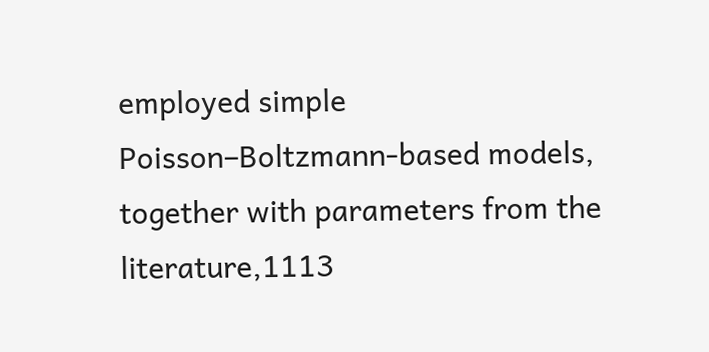employed simple Poisson–Boltzmann-based models, together with parameters from the literature,1113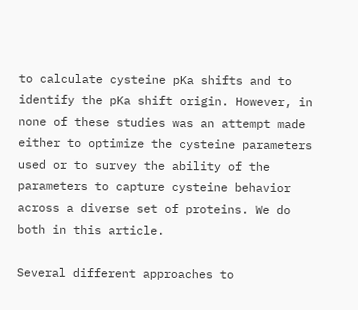to calculate cysteine pKa shifts and to identify the pKa shift origin. However, in none of these studies was an attempt made either to optimize the cysteine parameters used or to survey the ability of the parameters to capture cysteine behavior across a diverse set of proteins. We do both in this article.

Several different approaches to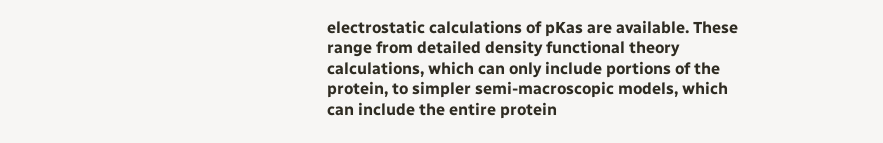electrostatic calculations of pKas are available. These range from detailed density functional theory calculations, which can only include portions of the protein, to simpler semi-macroscopic models, which can include the entire protein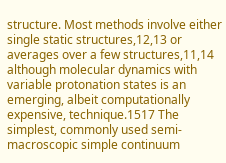structure. Most methods involve either single static structures,12,13 or averages over a few structures,11,14 although molecular dynamics with variable protonation states is an emerging, albeit computationally expensive, technique.1517 The simplest, commonly used semi-macroscopic simple continuum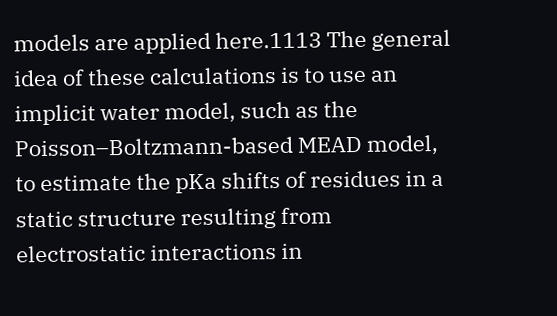models are applied here.1113 The general idea of these calculations is to use an implicit water model, such as the Poisson–Boltzmann-based MEAD model, to estimate the pKa shifts of residues in a static structure resulting from electrostatic interactions in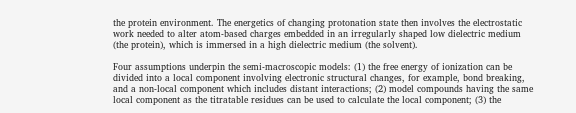the protein environment. The energetics of changing protonation state then involves the electrostatic work needed to alter atom-based charges embedded in an irregularly shaped low dielectric medium (the protein), which is immersed in a high dielectric medium (the solvent).

Four assumptions underpin the semi-macroscopic models: (1) the free energy of ionization can be divided into a local component involving electronic structural changes, for example, bond breaking, and a non-local component which includes distant interactions; (2) model compounds having the same local component as the titratable residues can be used to calculate the local component; (3) the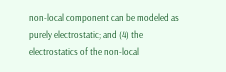non-local component can be modeled as purely electrostatic; and (4) the electrostatics of the non-local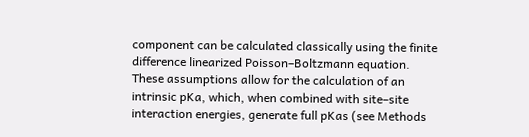component can be calculated classically using the finite difference linearized Poisson–Boltzmann equation. These assumptions allow for the calculation of an intrinsic pKa, which, when combined with site–site interaction energies, generate full pKas (see Methods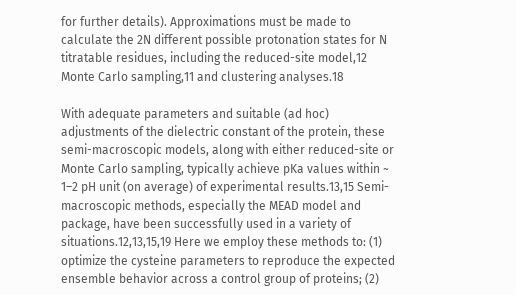for further details). Approximations must be made to calculate the 2N different possible protonation states for N titratable residues, including the reduced-site model,12 Monte Carlo sampling,11 and clustering analyses.18

With adequate parameters and suitable (ad hoc) adjustments of the dielectric constant of the protein, these semi-macroscopic models, along with either reduced-site or Monte Carlo sampling, typically achieve pKa values within ~ 1–2 pH unit (on average) of experimental results.13,15 Semi-macroscopic methods, especially the MEAD model and package, have been successfully used in a variety of situations.12,13,15,19 Here we employ these methods to: (1) optimize the cysteine parameters to reproduce the expected ensemble behavior across a control group of proteins; (2)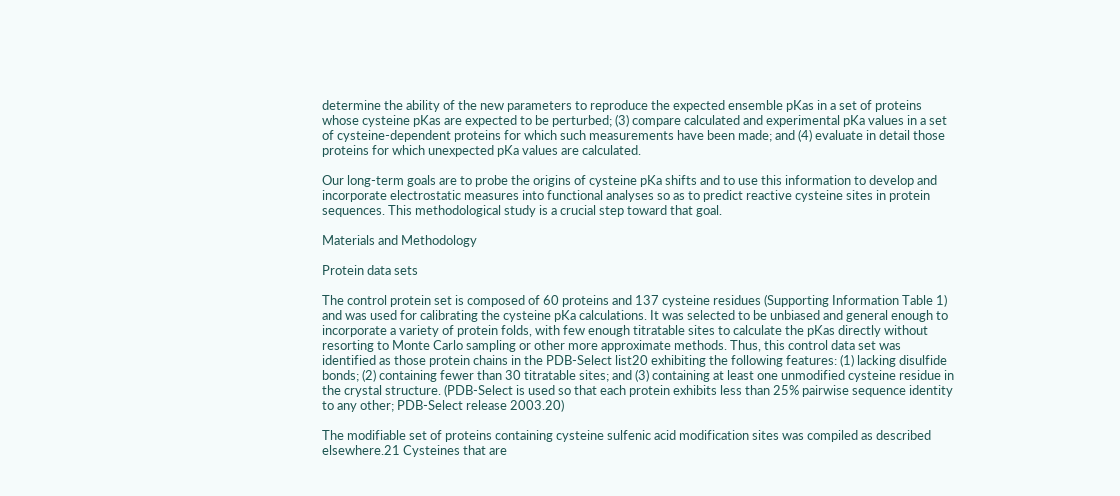determine the ability of the new parameters to reproduce the expected ensemble pKas in a set of proteins whose cysteine pKas are expected to be perturbed; (3) compare calculated and experimental pKa values in a set of cysteine-dependent proteins for which such measurements have been made; and (4) evaluate in detail those proteins for which unexpected pKa values are calculated.

Our long-term goals are to probe the origins of cysteine pKa shifts and to use this information to develop and incorporate electrostatic measures into functional analyses so as to predict reactive cysteine sites in protein sequences. This methodological study is a crucial step toward that goal.

Materials and Methodology

Protein data sets

The control protein set is composed of 60 proteins and 137 cysteine residues (Supporting Information Table 1) and was used for calibrating the cysteine pKa calculations. It was selected to be unbiased and general enough to incorporate a variety of protein folds, with few enough titratable sites to calculate the pKas directly without resorting to Monte Carlo sampling or other more approximate methods. Thus, this control data set was identified as those protein chains in the PDB-Select list20 exhibiting the following features: (1) lacking disulfide bonds; (2) containing fewer than 30 titratable sites; and (3) containing at least one unmodified cysteine residue in the crystal structure. (PDB-Select is used so that each protein exhibits less than 25% pairwise sequence identity to any other; PDB-Select release 2003.20)

The modifiable set of proteins containing cysteine sulfenic acid modification sites was compiled as described elsewhere.21 Cysteines that are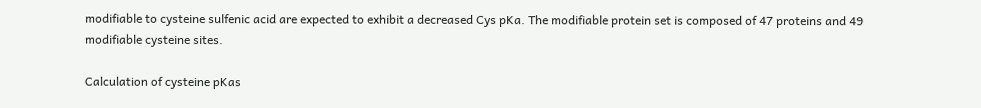modifiable to cysteine sulfenic acid are expected to exhibit a decreased Cys pKa. The modifiable protein set is composed of 47 proteins and 49 modifiable cysteine sites.

Calculation of cysteine pKas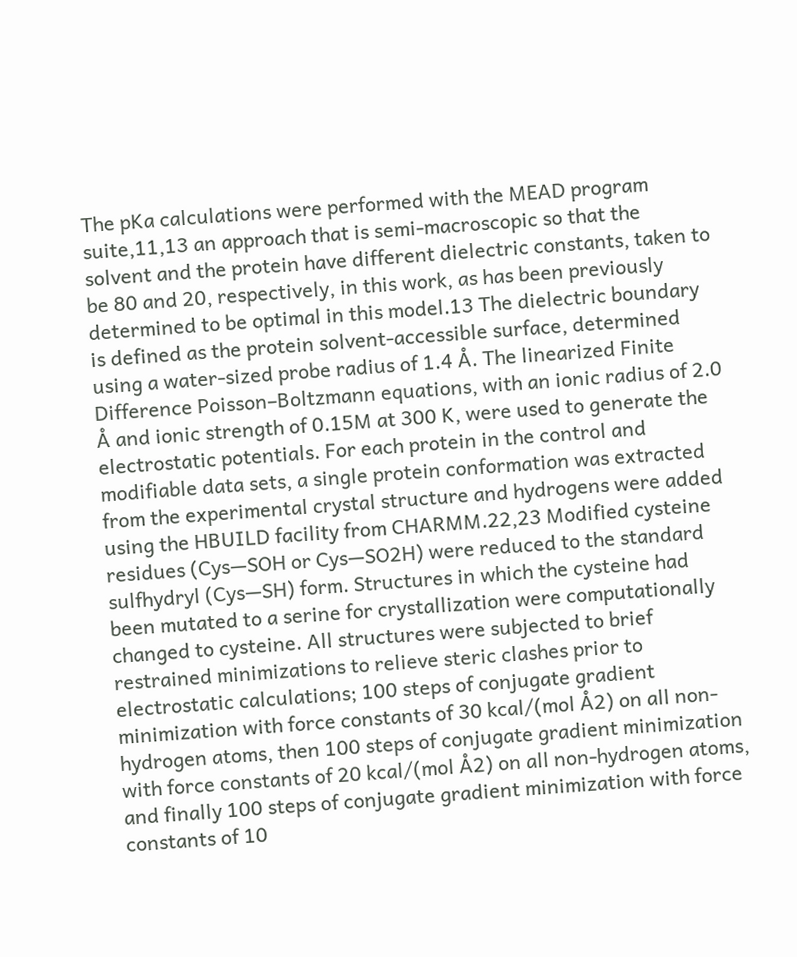The pKa calculations were performed with the MEAD program suite,11,13 an approach that is semi-macroscopic so that the solvent and the protein have different dielectric constants, taken to be 80 and 20, respectively, in this work, as has been previously determined to be optimal in this model.13 The dielectric boundary is defined as the protein solvent-accessible surface, determined using a water-sized probe radius of 1.4 Å. The linearized Finite Difference Poisson–Boltzmann equations, with an ionic radius of 2.0 Å and ionic strength of 0.15M at 300 K, were used to generate the electrostatic potentials. For each protein in the control and modifiable data sets, a single protein conformation was extracted from the experimental crystal structure and hydrogens were added using the HBUILD facility from CHARMM.22,23 Modified cysteine residues (Cys—SOH or Cys—SO2H) were reduced to the standard sulfhydryl (Cys—SH) form. Structures in which the cysteine had been mutated to a serine for crystallization were computationally changed to cysteine. All structures were subjected to brief restrained minimizations to relieve steric clashes prior to electrostatic calculations; 100 steps of conjugate gradient minimization with force constants of 30 kcal/(mol Å2) on all non-hydrogen atoms, then 100 steps of conjugate gradient minimization with force constants of 20 kcal/(mol Å2) on all non-hydrogen atoms, and finally 100 steps of conjugate gradient minimization with force constants of 10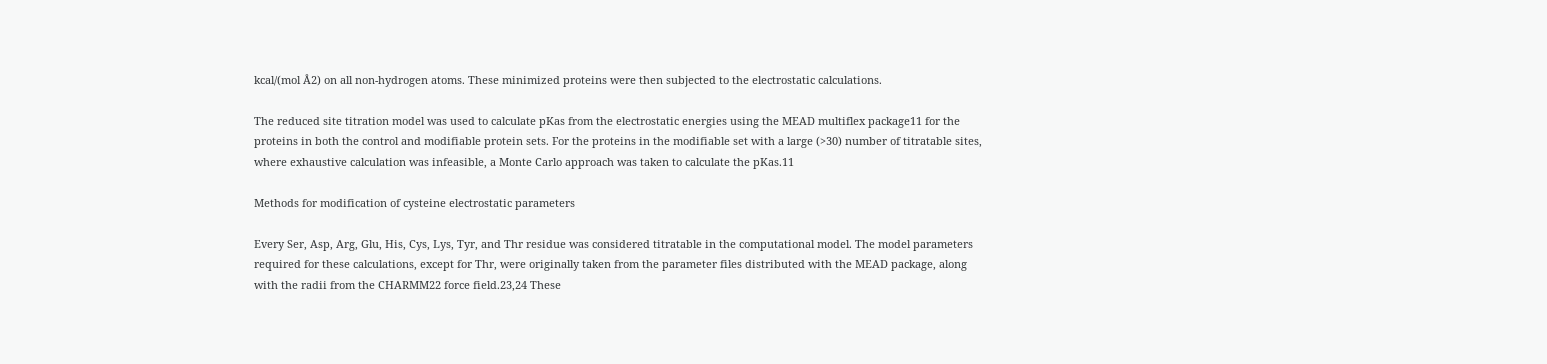kcal/(mol Å2) on all non-hydrogen atoms. These minimized proteins were then subjected to the electrostatic calculations.

The reduced site titration model was used to calculate pKas from the electrostatic energies using the MEAD multiflex package11 for the proteins in both the control and modifiable protein sets. For the proteins in the modifiable set with a large (>30) number of titratable sites, where exhaustive calculation was infeasible, a Monte Carlo approach was taken to calculate the pKas.11

Methods for modification of cysteine electrostatic parameters

Every Ser, Asp, Arg, Glu, His, Cys, Lys, Tyr, and Thr residue was considered titratable in the computational model. The model parameters required for these calculations, except for Thr, were originally taken from the parameter files distributed with the MEAD package, along with the radii from the CHARMM22 force field.23,24 These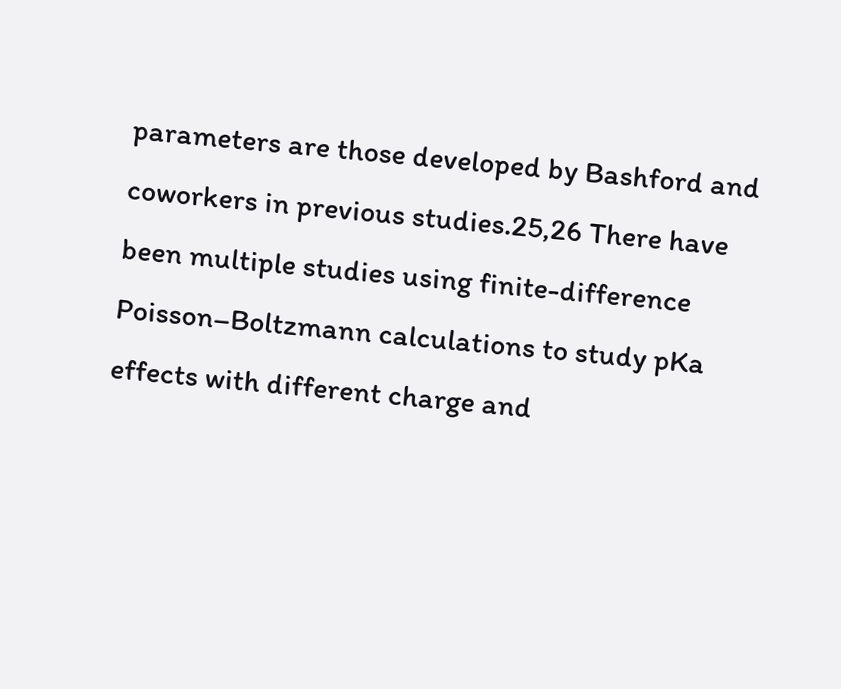parameters are those developed by Bashford and coworkers in previous studies.25,26 There have been multiple studies using finite-difference Poisson–Boltzmann calculations to study pKa effects with different charge and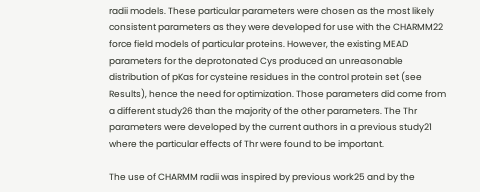radii models. These particular parameters were chosen as the most likely consistent parameters as they were developed for use with the CHARMM22 force field models of particular proteins. However, the existing MEAD parameters for the deprotonated Cys produced an unreasonable distribution of pKas for cysteine residues in the control protein set (see Results), hence the need for optimization. Those parameters did come from a different study26 than the majority of the other parameters. The Thr parameters were developed by the current authors in a previous study21 where the particular effects of Thr were found to be important.

The use of CHARMM radii was inspired by previous work25 and by the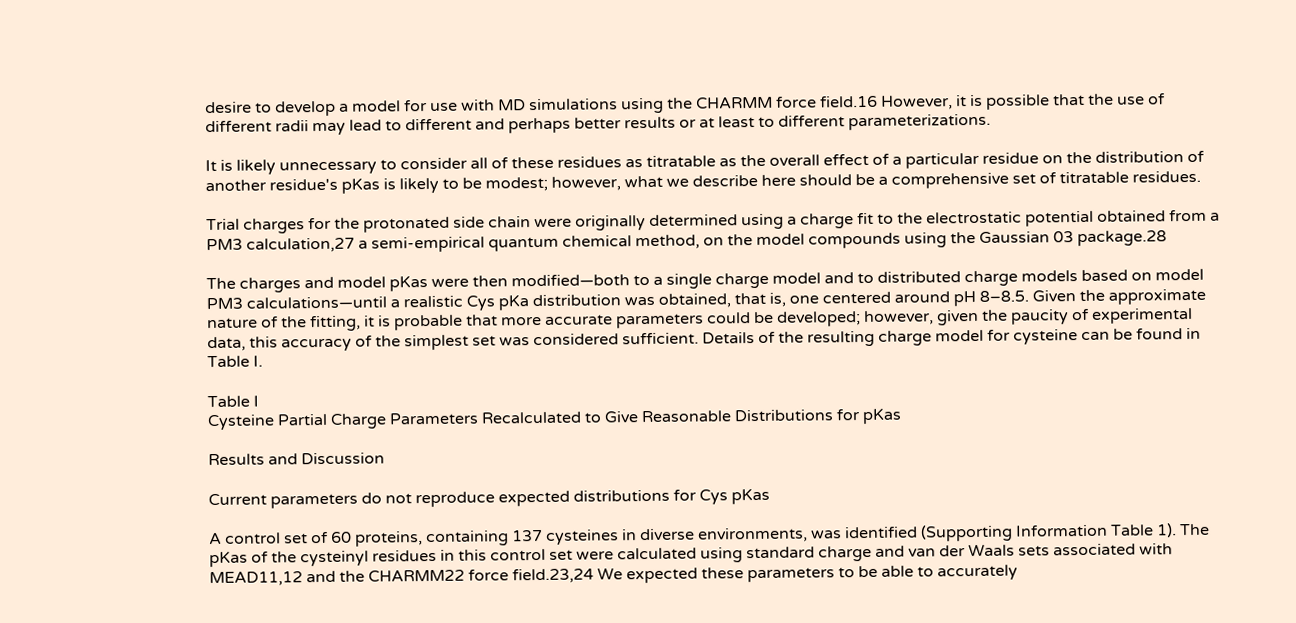desire to develop a model for use with MD simulations using the CHARMM force field.16 However, it is possible that the use of different radii may lead to different and perhaps better results or at least to different parameterizations.

It is likely unnecessary to consider all of these residues as titratable as the overall effect of a particular residue on the distribution of another residue's pKas is likely to be modest; however, what we describe here should be a comprehensive set of titratable residues.

Trial charges for the protonated side chain were originally determined using a charge fit to the electrostatic potential obtained from a PM3 calculation,27 a semi-empirical quantum chemical method, on the model compounds using the Gaussian 03 package.28

The charges and model pKas were then modified—both to a single charge model and to distributed charge models based on model PM3 calculations—until a realistic Cys pKa distribution was obtained, that is, one centered around pH 8–8.5. Given the approximate nature of the fitting, it is probable that more accurate parameters could be developed; however, given the paucity of experimental data, this accuracy of the simplest set was considered sufficient. Details of the resulting charge model for cysteine can be found in Table I.

Table I
Cysteine Partial Charge Parameters Recalculated to Give Reasonable Distributions for pKas

Results and Discussion

Current parameters do not reproduce expected distributions for Cys pKas

A control set of 60 proteins, containing 137 cysteines in diverse environments, was identified (Supporting Information Table 1). The pKas of the cysteinyl residues in this control set were calculated using standard charge and van der Waals sets associated with MEAD11,12 and the CHARMM22 force field.23,24 We expected these parameters to be able to accurately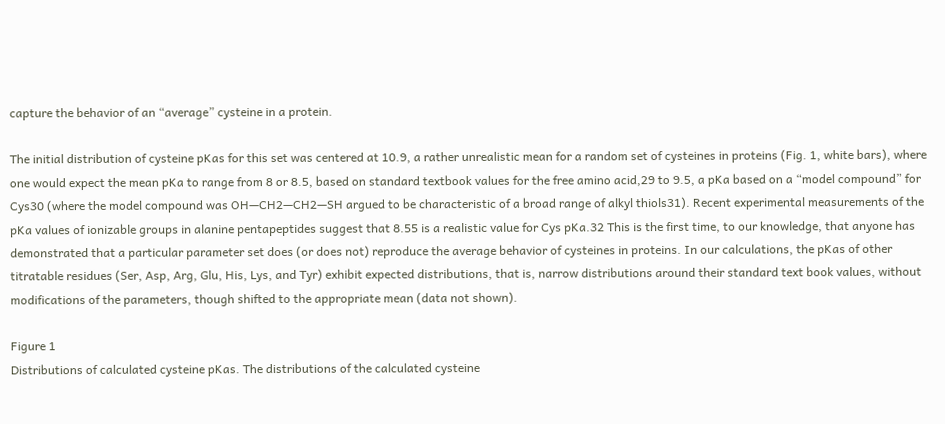capture the behavior of an “average” cysteine in a protein.

The initial distribution of cysteine pKas for this set was centered at 10.9, a rather unrealistic mean for a random set of cysteines in proteins (Fig. 1, white bars), where one would expect the mean pKa to range from 8 or 8.5, based on standard textbook values for the free amino acid,29 to 9.5, a pKa based on a “model compound” for Cys30 (where the model compound was OH—CH2—CH2—SH argued to be characteristic of a broad range of alkyl thiols31). Recent experimental measurements of the pKa values of ionizable groups in alanine pentapeptides suggest that 8.55 is a realistic value for Cys pKa.32 This is the first time, to our knowledge, that anyone has demonstrated that a particular parameter set does (or does not) reproduce the average behavior of cysteines in proteins. In our calculations, the pKas of other titratable residues (Ser, Asp, Arg, Glu, His, Lys, and Tyr) exhibit expected distributions, that is, narrow distributions around their standard text book values, without modifications of the parameters, though shifted to the appropriate mean (data not shown).

Figure 1
Distributions of calculated cysteine pKas. The distributions of the calculated cysteine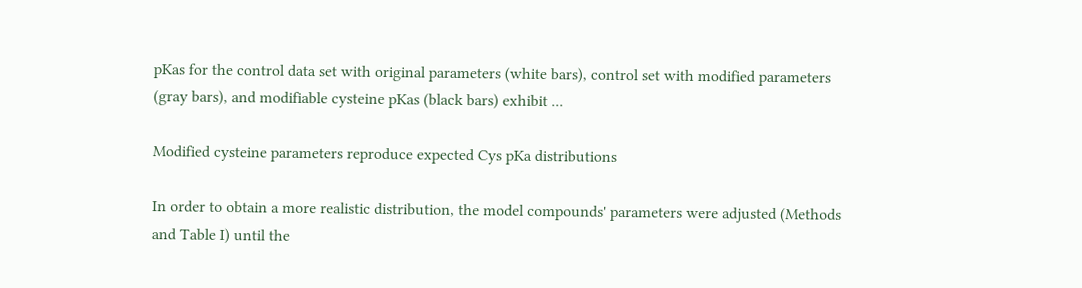pKas for the control data set with original parameters (white bars), control set with modified parameters (gray bars), and modifiable cysteine pKas (black bars) exhibit ...

Modified cysteine parameters reproduce expected Cys pKa distributions

In order to obtain a more realistic distribution, the model compounds' parameters were adjusted (Methods and Table I) until the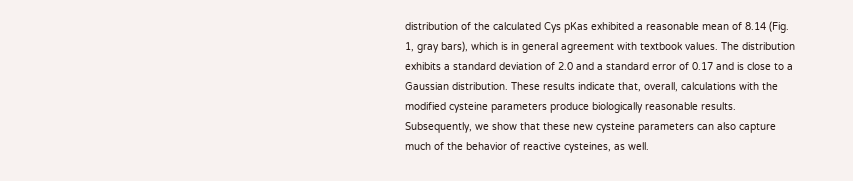distribution of the calculated Cys pKas exhibited a reasonable mean of 8.14 (Fig. 1, gray bars), which is in general agreement with textbook values. The distribution exhibits a standard deviation of 2.0 and a standard error of 0.17 and is close to a Gaussian distribution. These results indicate that, overall, calculations with the modified cysteine parameters produce biologically reasonable results. Subsequently, we show that these new cysteine parameters can also capture much of the behavior of reactive cysteines, as well.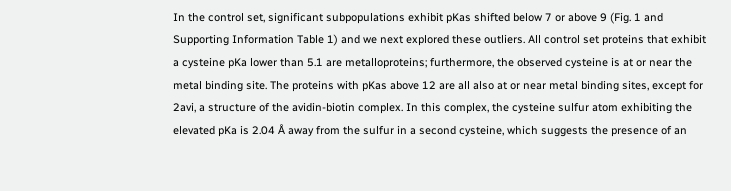In the control set, significant subpopulations exhibit pKas shifted below 7 or above 9 (Fig. 1 and Supporting Information Table 1) and we next explored these outliers. All control set proteins that exhibit a cysteine pKa lower than 5.1 are metalloproteins; furthermore, the observed cysteine is at or near the metal binding site. The proteins with pKas above 12 are all also at or near metal binding sites, except for 2avi, a structure of the avidin-biotin complex. In this complex, the cysteine sulfur atom exhibiting the elevated pKa is 2.04 Å away from the sulfur in a second cysteine, which suggests the presence of an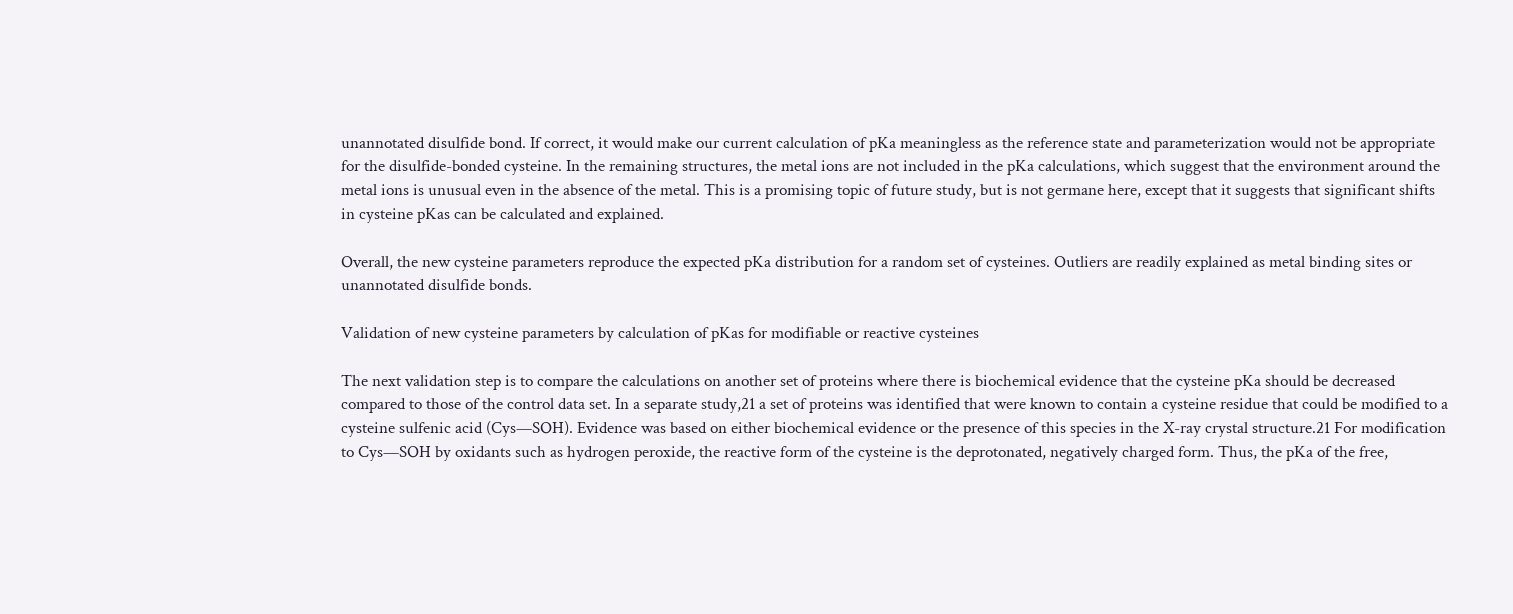unannotated disulfide bond. If correct, it would make our current calculation of pKa meaningless as the reference state and parameterization would not be appropriate for the disulfide-bonded cysteine. In the remaining structures, the metal ions are not included in the pKa calculations, which suggest that the environment around the metal ions is unusual even in the absence of the metal. This is a promising topic of future study, but is not germane here, except that it suggests that significant shifts in cysteine pKas can be calculated and explained.

Overall, the new cysteine parameters reproduce the expected pKa distribution for a random set of cysteines. Outliers are readily explained as metal binding sites or unannotated disulfide bonds.

Validation of new cysteine parameters by calculation of pKas for modifiable or reactive cysteines

The next validation step is to compare the calculations on another set of proteins where there is biochemical evidence that the cysteine pKa should be decreased compared to those of the control data set. In a separate study,21 a set of proteins was identified that were known to contain a cysteine residue that could be modified to a cysteine sulfenic acid (Cys—SOH). Evidence was based on either biochemical evidence or the presence of this species in the X-ray crystal structure.21 For modification to Cys—SOH by oxidants such as hydrogen peroxide, the reactive form of the cysteine is the deprotonated, negatively charged form. Thus, the pKa of the free,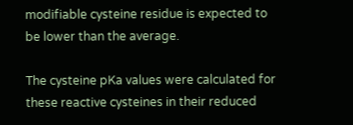modifiable cysteine residue is expected to be lower than the average.

The cysteine pKa values were calculated for these reactive cysteines in their reduced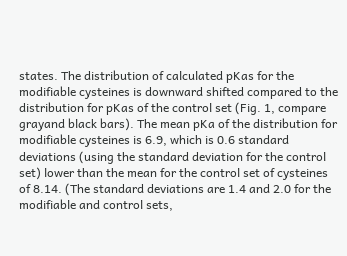states. The distribution of calculated pKas for the modifiable cysteines is downward shifted compared to the distribution for pKas of the control set (Fig. 1, compare grayand black bars). The mean pKa of the distribution for modifiable cysteines is 6.9, which is 0.6 standard deviations (using the standard deviation for the control set) lower than the mean for the control set of cysteines of 8.14. (The standard deviations are 1.4 and 2.0 for the modifiable and control sets,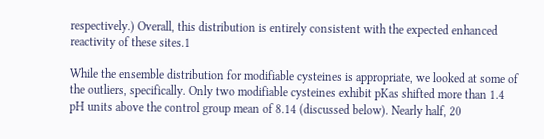respectively.) Overall, this distribution is entirely consistent with the expected enhanced reactivity of these sites.1

While the ensemble distribution for modifiable cysteines is appropriate, we looked at some of the outliers, specifically. Only two modifiable cysteines exhibit pKas shifted more than 1.4 pH units above the control group mean of 8.14 (discussed below). Nearly half, 20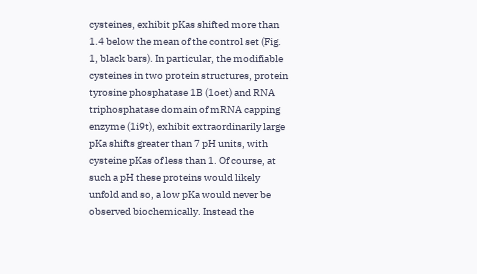cysteines, exhibit pKas shifted more than 1.4 below the mean of the control set (Fig. 1, black bars). In particular, the modifiable cysteines in two protein structures, protein tyrosine phosphatase 1B (1oet) and RNA triphosphatase domain of mRNA capping enzyme (1i9t), exhibit extraordinarily large pKa shifts greater than 7 pH units, with cysteine pKas of less than 1. Of course, at such a pH these proteins would likely unfold and so, a low pKa would never be observed biochemically. Instead the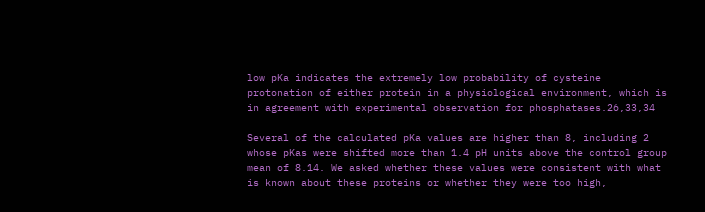low pKa indicates the extremely low probability of cysteine protonation of either protein in a physiological environment, which is in agreement with experimental observation for phosphatases.26,33,34

Several of the calculated pKa values are higher than 8, including 2 whose pKas were shifted more than 1.4 pH units above the control group mean of 8.14. We asked whether these values were consistent with what is known about these proteins or whether they were too high,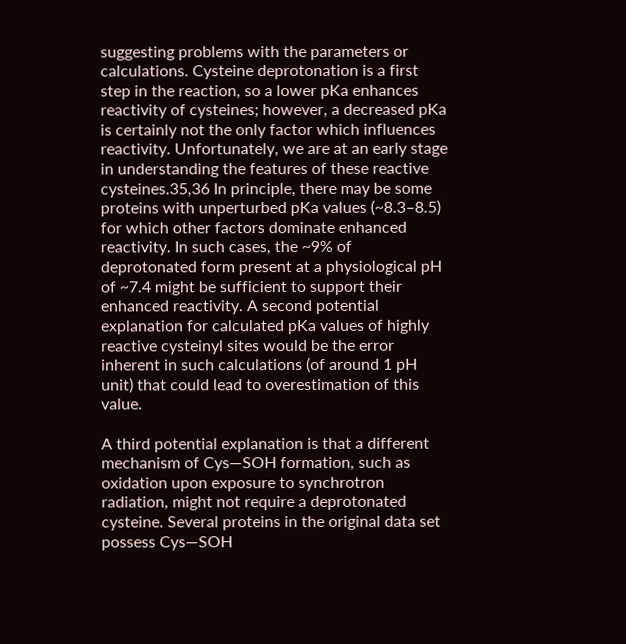suggesting problems with the parameters or calculations. Cysteine deprotonation is a first step in the reaction, so a lower pKa enhances reactivity of cysteines; however, a decreased pKa is certainly not the only factor which influences reactivity. Unfortunately, we are at an early stage in understanding the features of these reactive cysteines.35,36 In principle, there may be some proteins with unperturbed pKa values (~8.3–8.5) for which other factors dominate enhanced reactivity. In such cases, the ~9% of deprotonated form present at a physiological pH of ~7.4 might be sufficient to support their enhanced reactivity. A second potential explanation for calculated pKa values of highly reactive cysteinyl sites would be the error inherent in such calculations (of around 1 pH unit) that could lead to overestimation of this value.

A third potential explanation is that a different mechanism of Cys—SOH formation, such as oxidation upon exposure to synchrotron radiation, might not require a deprotonated cysteine. Several proteins in the original data set possess Cys—SOH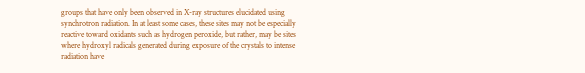groups that have only been observed in X-ray structures elucidated using synchrotron radiation. In at least some cases, these sites may not be especially reactive toward oxidants such as hydrogen peroxide, but rather, may be sites where hydroxyl radicals generated during exposure of the crystals to intense radiation have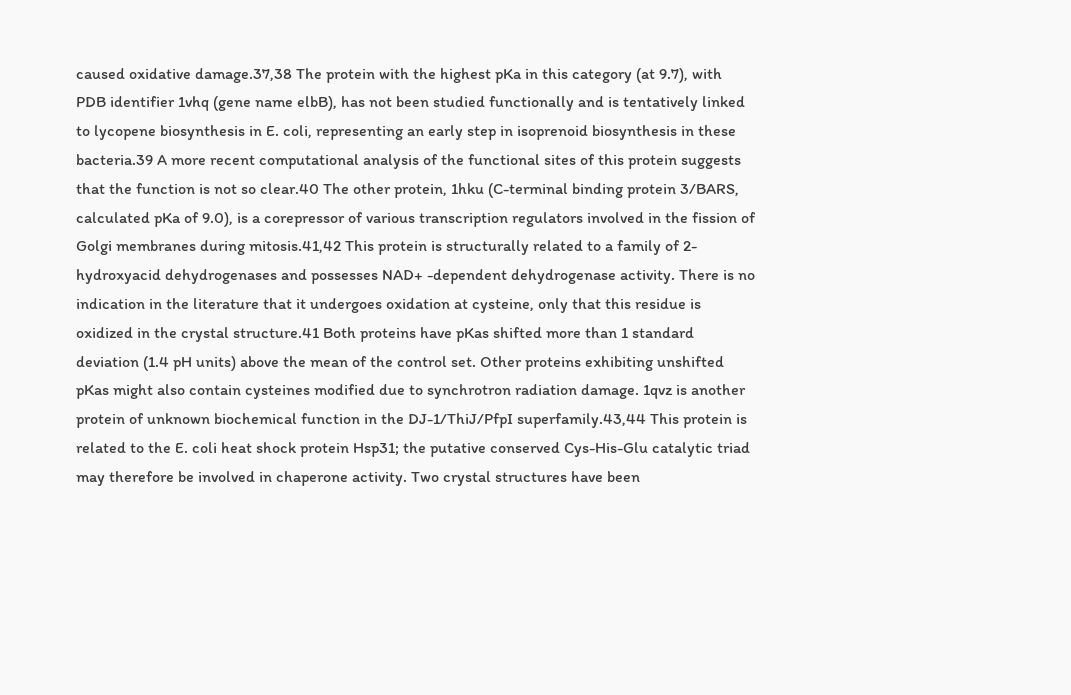caused oxidative damage.37,38 The protein with the highest pKa in this category (at 9.7), with PDB identifier 1vhq (gene name elbB), has not been studied functionally and is tentatively linked to lycopene biosynthesis in E. coli, representing an early step in isoprenoid biosynthesis in these bacteria.39 A more recent computational analysis of the functional sites of this protein suggests that the function is not so clear.40 The other protein, 1hku (C-terminal binding protein 3/BARS, calculated pKa of 9.0), is a corepressor of various transcription regulators involved in the fission of Golgi membranes during mitosis.41,42 This protein is structurally related to a family of 2-hydroxyacid dehydrogenases and possesses NAD+ -dependent dehydrogenase activity. There is no indication in the literature that it undergoes oxidation at cysteine, only that this residue is oxidized in the crystal structure.41 Both proteins have pKas shifted more than 1 standard deviation (1.4 pH units) above the mean of the control set. Other proteins exhibiting unshifted pKas might also contain cysteines modified due to synchrotron radiation damage. 1qvz is another protein of unknown biochemical function in the DJ-1/ThiJ/PfpI superfamily.43,44 This protein is related to the E. coli heat shock protein Hsp31; the putative conserved Cys-His-Glu catalytic triad may therefore be involved in chaperone activity. Two crystal structures have been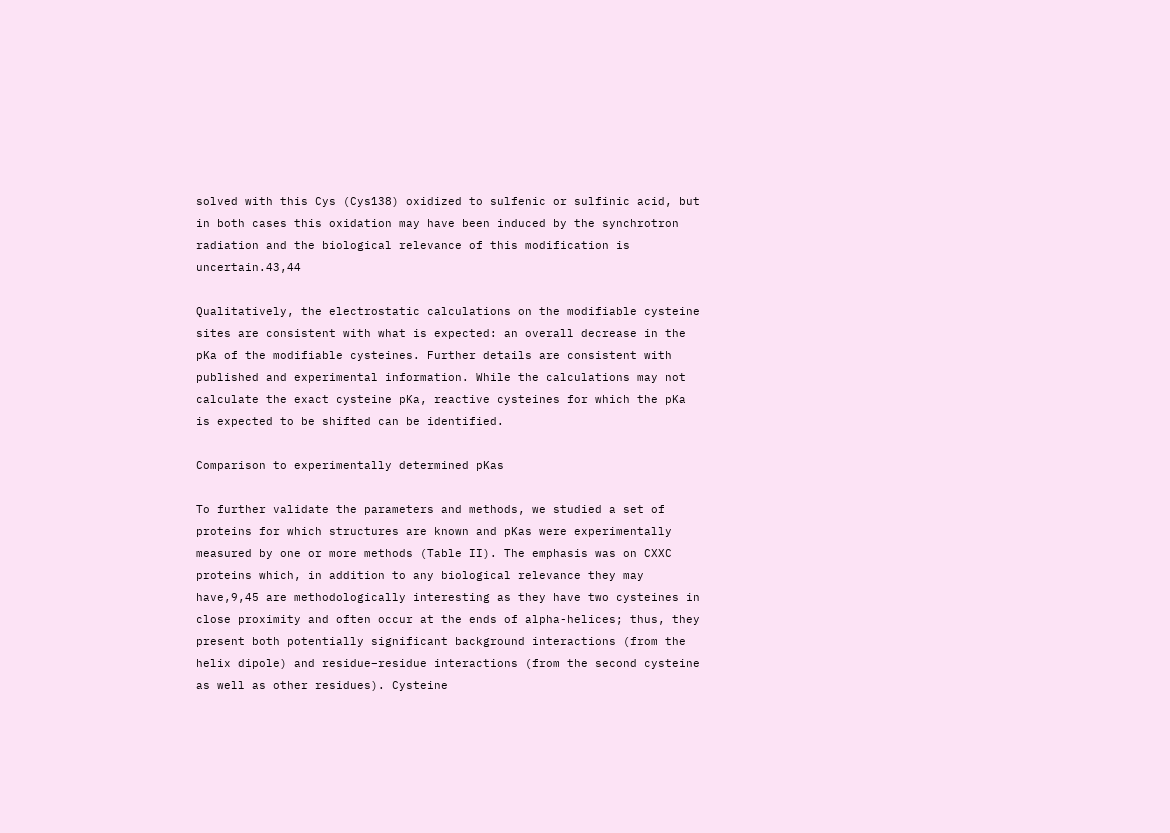solved with this Cys (Cys138) oxidized to sulfenic or sulfinic acid, but in both cases this oxidation may have been induced by the synchrotron radiation and the biological relevance of this modification is uncertain.43,44

Qualitatively, the electrostatic calculations on the modifiable cysteine sites are consistent with what is expected: an overall decrease in the pKa of the modifiable cysteines. Further details are consistent with published and experimental information. While the calculations may not calculate the exact cysteine pKa, reactive cysteines for which the pKa is expected to be shifted can be identified.

Comparison to experimentally determined pKas

To further validate the parameters and methods, we studied a set of proteins for which structures are known and pKas were experimentally measured by one or more methods (Table II). The emphasis was on CXXC proteins which, in addition to any biological relevance they may have,9,45 are methodologically interesting as they have two cysteines in close proximity and often occur at the ends of alpha-helices; thus, they present both potentially significant background interactions (from the helix dipole) and residue–residue interactions (from the second cysteine as well as other residues). Cysteine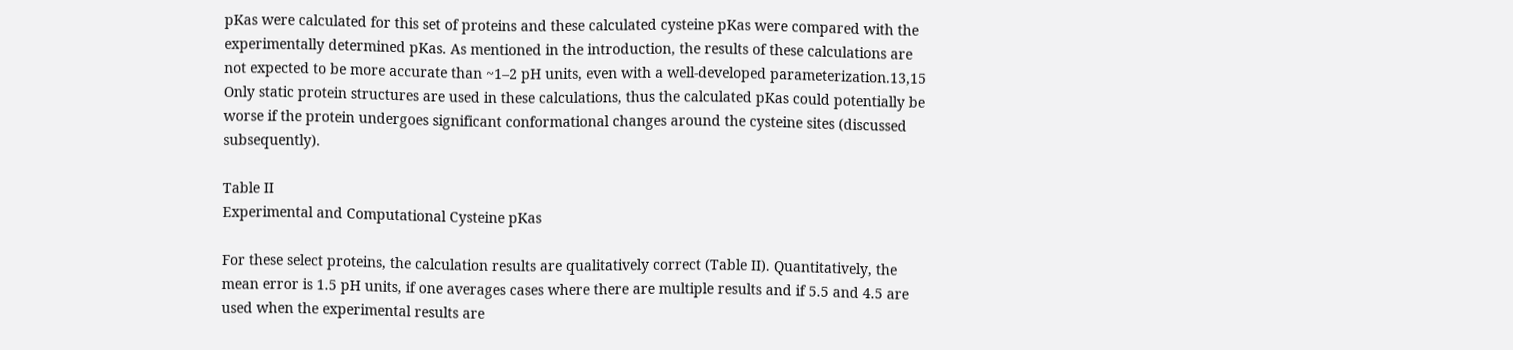pKas were calculated for this set of proteins and these calculated cysteine pKas were compared with the experimentally determined pKas. As mentioned in the introduction, the results of these calculations are not expected to be more accurate than ~1–2 pH units, even with a well-developed parameterization.13,15 Only static protein structures are used in these calculations, thus the calculated pKas could potentially be worse if the protein undergoes significant conformational changes around the cysteine sites (discussed subsequently).

Table II
Experimental and Computational Cysteine pKas

For these select proteins, the calculation results are qualitatively correct (Table II). Quantitatively, the mean error is 1.5 pH units, if one averages cases where there are multiple results and if 5.5 and 4.5 are used when the experimental results are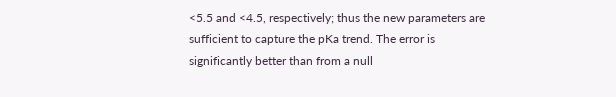<5.5 and <4.5, respectively; thus the new parameters are sufficient to capture the pKa trend. The error is significantly better than from a null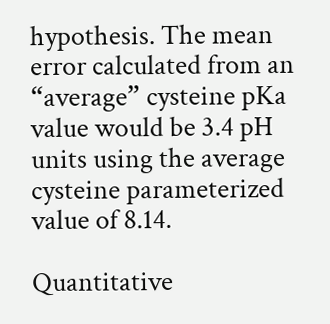hypothesis. The mean error calculated from an “average” cysteine pKa value would be 3.4 pH units using the average cysteine parameterized value of 8.14.

Quantitative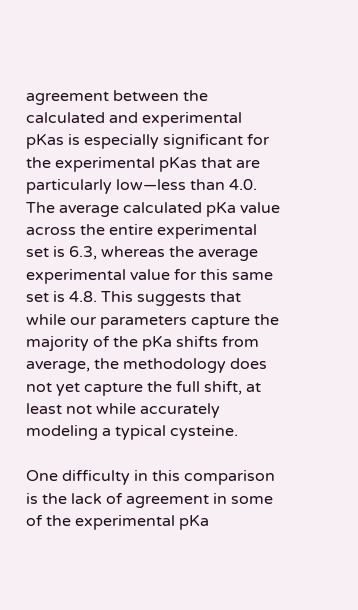agreement between the calculated and experimental pKas is especially significant for the experimental pKas that are particularly low—less than 4.0. The average calculated pKa value across the entire experimental set is 6.3, whereas the average experimental value for this same set is 4.8. This suggests that while our parameters capture the majority of the pKa shifts from average, the methodology does not yet capture the full shift, at least not while accurately modeling a typical cysteine.

One difficulty in this comparison is the lack of agreement in some of the experimental pKa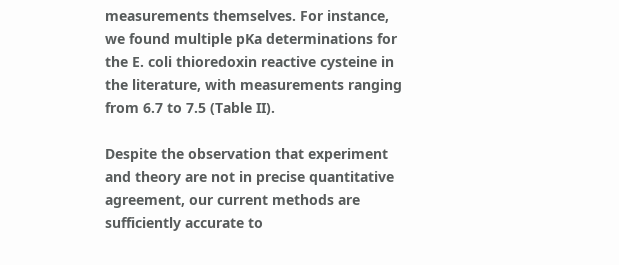measurements themselves. For instance, we found multiple pKa determinations for the E. coli thioredoxin reactive cysteine in the literature, with measurements ranging from 6.7 to 7.5 (Table II).

Despite the observation that experiment and theory are not in precise quantitative agreement, our current methods are sufficiently accurate to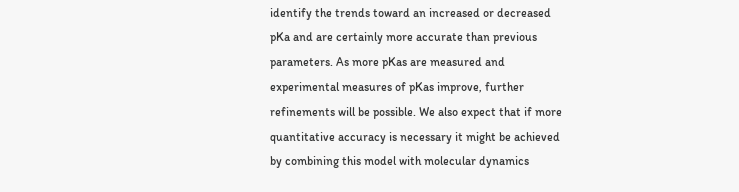identify the trends toward an increased or decreased pKa and are certainly more accurate than previous parameters. As more pKas are measured and experimental measures of pKas improve, further refinements will be possible. We also expect that if more quantitative accuracy is necessary it might be achieved by combining this model with molecular dynamics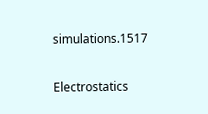simulations.1517

Electrostatics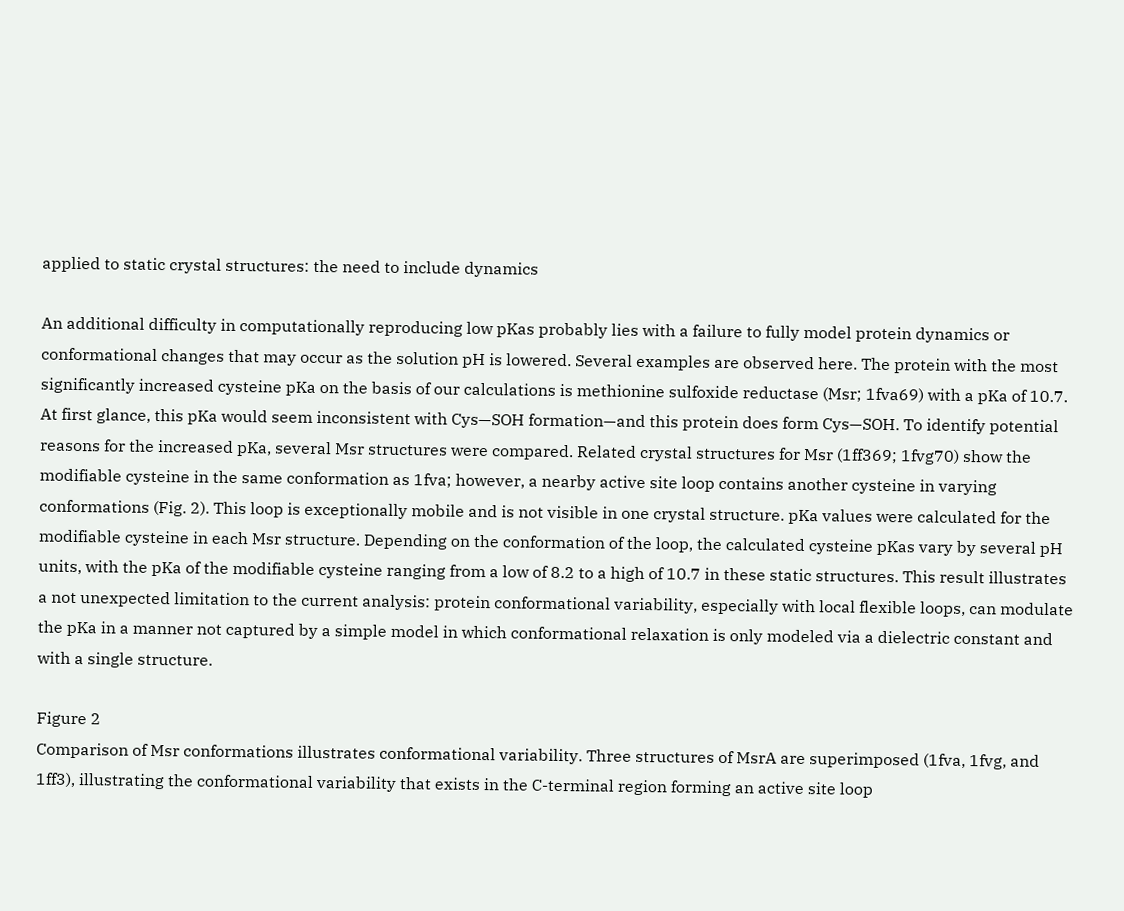applied to static crystal structures: the need to include dynamics

An additional difficulty in computationally reproducing low pKas probably lies with a failure to fully model protein dynamics or conformational changes that may occur as the solution pH is lowered. Several examples are observed here. The protein with the most significantly increased cysteine pKa on the basis of our calculations is methionine sulfoxide reductase (Msr; 1fva69) with a pKa of 10.7. At first glance, this pKa would seem inconsistent with Cys—SOH formation—and this protein does form Cys—SOH. To identify potential reasons for the increased pKa, several Msr structures were compared. Related crystal structures for Msr (1ff369; 1fvg70) show the modifiable cysteine in the same conformation as 1fva; however, a nearby active site loop contains another cysteine in varying conformations (Fig. 2). This loop is exceptionally mobile and is not visible in one crystal structure. pKa values were calculated for the modifiable cysteine in each Msr structure. Depending on the conformation of the loop, the calculated cysteine pKas vary by several pH units, with the pKa of the modifiable cysteine ranging from a low of 8.2 to a high of 10.7 in these static structures. This result illustrates a not unexpected limitation to the current analysis: protein conformational variability, especially with local flexible loops, can modulate the pKa in a manner not captured by a simple model in which conformational relaxation is only modeled via a dielectric constant and with a single structure.

Figure 2
Comparison of Msr conformations illustrates conformational variability. Three structures of MsrA are superimposed (1fva, 1fvg, and 1ff3), illustrating the conformational variability that exists in the C-terminal region forming an active site loop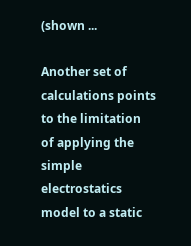(shown ...

Another set of calculations points to the limitation of applying the simple electrostatics model to a static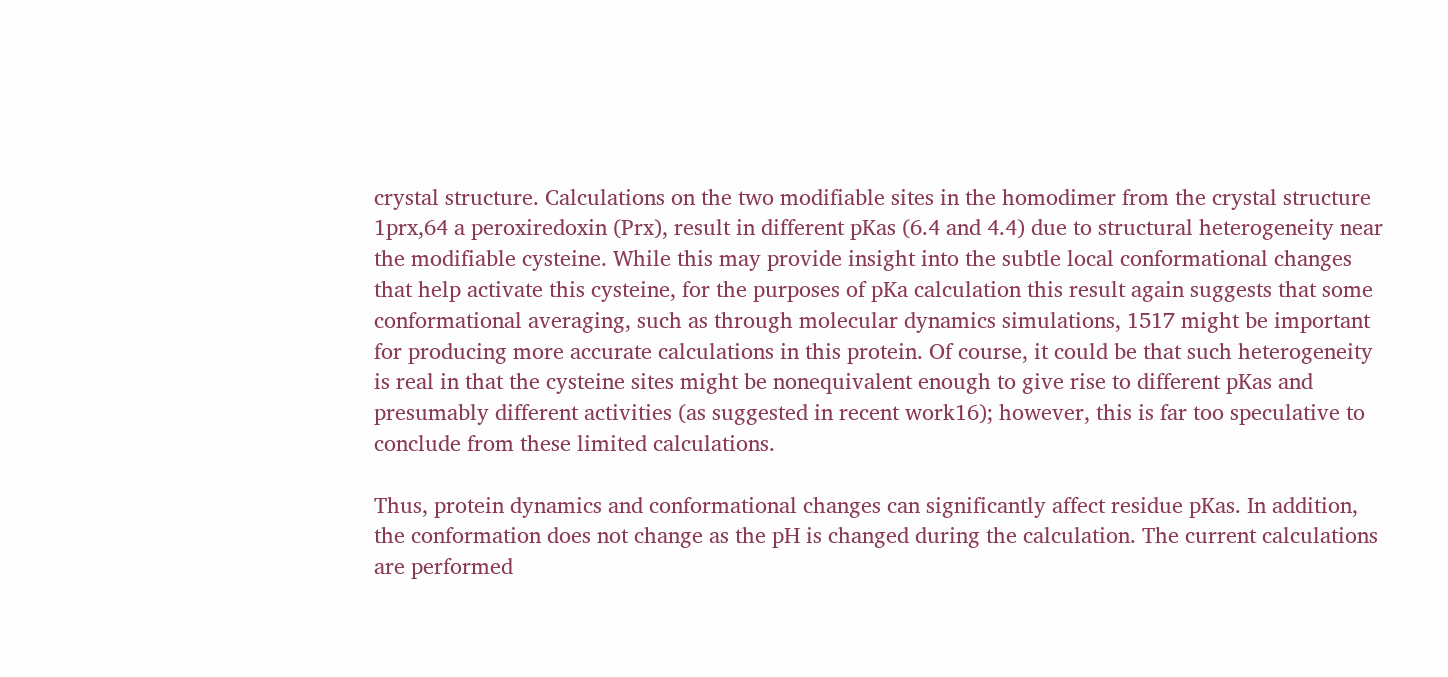crystal structure. Calculations on the two modifiable sites in the homodimer from the crystal structure 1prx,64 a peroxiredoxin (Prx), result in different pKas (6.4 and 4.4) due to structural heterogeneity near the modifiable cysteine. While this may provide insight into the subtle local conformational changes that help activate this cysteine, for the purposes of pKa calculation this result again suggests that some conformational averaging, such as through molecular dynamics simulations, 1517 might be important for producing more accurate calculations in this protein. Of course, it could be that such heterogeneity is real in that the cysteine sites might be nonequivalent enough to give rise to different pKas and presumably different activities (as suggested in recent work16); however, this is far too speculative to conclude from these limited calculations.

Thus, protein dynamics and conformational changes can significantly affect residue pKas. In addition, the conformation does not change as the pH is changed during the calculation. The current calculations are performed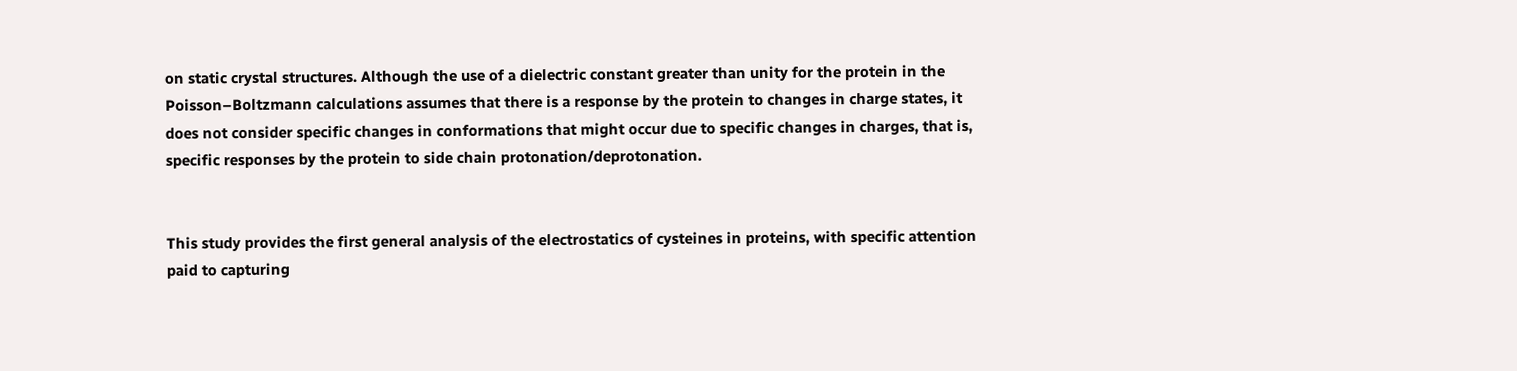on static crystal structures. Although the use of a dielectric constant greater than unity for the protein in the Poisson–Boltzmann calculations assumes that there is a response by the protein to changes in charge states, it does not consider specific changes in conformations that might occur due to specific changes in charges, that is, specific responses by the protein to side chain protonation/deprotonation.


This study provides the first general analysis of the electrostatics of cysteines in proteins, with specific attention paid to capturing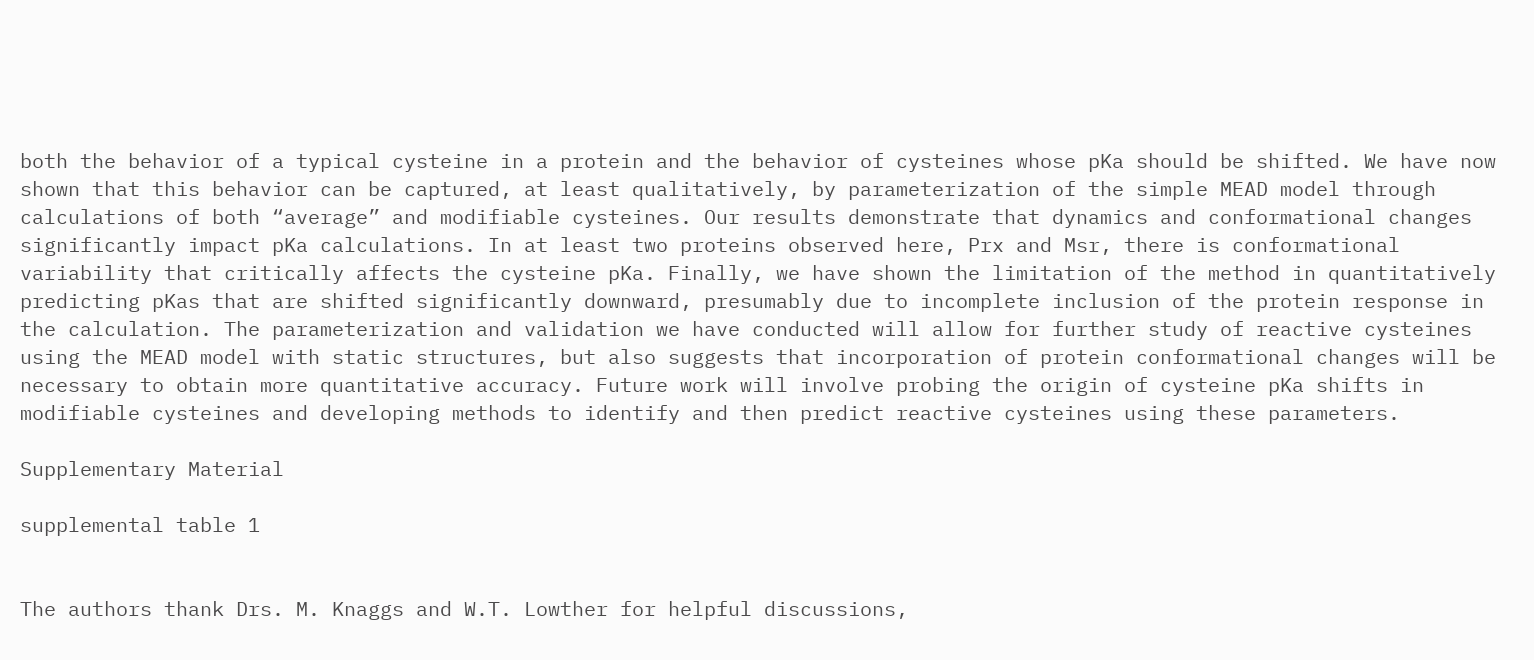both the behavior of a typical cysteine in a protein and the behavior of cysteines whose pKa should be shifted. We have now shown that this behavior can be captured, at least qualitatively, by parameterization of the simple MEAD model through calculations of both “average” and modifiable cysteines. Our results demonstrate that dynamics and conformational changes significantly impact pKa calculations. In at least two proteins observed here, Prx and Msr, there is conformational variability that critically affects the cysteine pKa. Finally, we have shown the limitation of the method in quantitatively predicting pKas that are shifted significantly downward, presumably due to incomplete inclusion of the protein response in the calculation. The parameterization and validation we have conducted will allow for further study of reactive cysteines using the MEAD model with static structures, but also suggests that incorporation of protein conformational changes will be necessary to obtain more quantitative accuracy. Future work will involve probing the origin of cysteine pKa shifts in modifiable cysteines and developing methods to identify and then predict reactive cysteines using these parameters.

Supplementary Material

supplemental table 1


The authors thank Drs. M. Knaggs and W.T. Lowther for helpful discussions,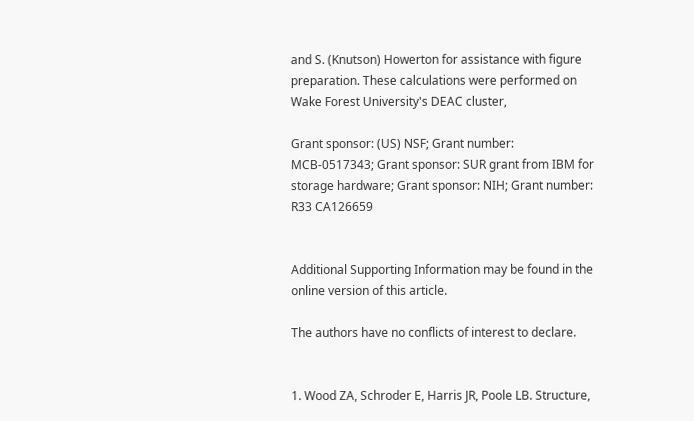and S. (Knutson) Howerton for assistance with figure preparation. These calculations were performed on Wake Forest University's DEAC cluster,

Grant sponsor: (US) NSF; Grant number: MCB-0517343; Grant sponsor: SUR grant from IBM for storage hardware; Grant sponsor: NIH; Grant number: R33 CA126659


Additional Supporting Information may be found in the online version of this article.

The authors have no conflicts of interest to declare.


1. Wood ZA, Schroder E, Harris JR, Poole LB. Structure,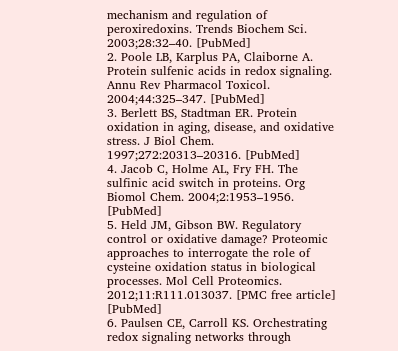mechanism and regulation of peroxiredoxins. Trends Biochem Sci. 2003;28:32–40. [PubMed]
2. Poole LB, Karplus PA, Claiborne A. Protein sulfenic acids in redox signaling. Annu Rev Pharmacol Toxicol. 2004;44:325–347. [PubMed]
3. Berlett BS, Stadtman ER. Protein oxidation in aging, disease, and oxidative stress. J Biol Chem. 1997;272:20313–20316. [PubMed]
4. Jacob C, Holme AL, Fry FH. The sulfinic acid switch in proteins. Org Biomol Chem. 2004;2:1953–1956. [PubMed]
5. Held JM, Gibson BW. Regulatory control or oxidative damage? Proteomic approaches to interrogate the role of cysteine oxidation status in biological processes. Mol Cell Proteomics. 2012;11:R111.013037. [PMC free article] [PubMed]
6. Paulsen CE, Carroll KS. Orchestrating redox signaling networks through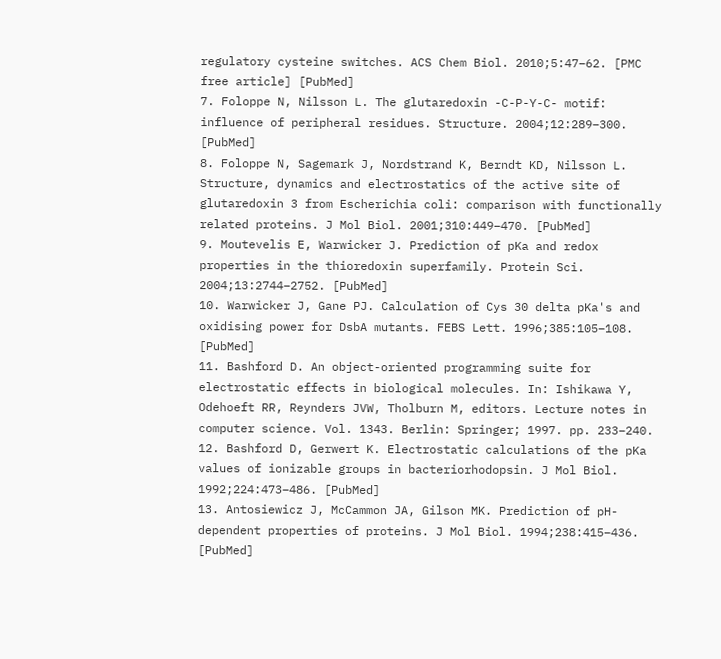regulatory cysteine switches. ACS Chem Biol. 2010;5:47–62. [PMC free article] [PubMed]
7. Foloppe N, Nilsson L. The glutaredoxin -C-P-Y-C- motif: influence of peripheral residues. Structure. 2004;12:289–300. [PubMed]
8. Foloppe N, Sagemark J, Nordstrand K, Berndt KD, Nilsson L. Structure, dynamics and electrostatics of the active site of glutaredoxin 3 from Escherichia coli: comparison with functionally related proteins. J Mol Biol. 2001;310:449–470. [PubMed]
9. Moutevelis E, Warwicker J. Prediction of pKa and redox properties in the thioredoxin superfamily. Protein Sci. 2004;13:2744–2752. [PubMed]
10. Warwicker J, Gane PJ. Calculation of Cys 30 delta pKa's and oxidising power for DsbA mutants. FEBS Lett. 1996;385:105–108. [PubMed]
11. Bashford D. An object-oriented programming suite for electrostatic effects in biological molecules. In: Ishikawa Y, Odehoeft RR, Reynders JVW, Tholburn M, editors. Lecture notes in computer science. Vol. 1343. Berlin: Springer; 1997. pp. 233–240.
12. Bashford D, Gerwert K. Electrostatic calculations of the pKa values of ionizable groups in bacteriorhodopsin. J Mol Biol. 1992;224:473–486. [PubMed]
13. Antosiewicz J, McCammon JA, Gilson MK. Prediction of pH-dependent properties of proteins. J Mol Biol. 1994;238:415–436. [PubMed]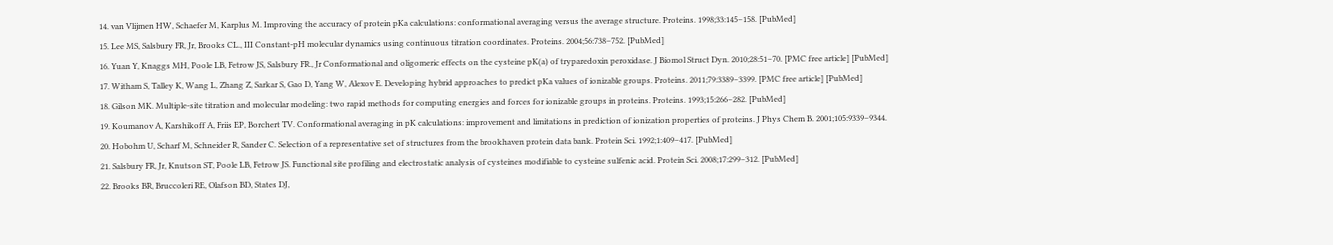14. van Vlijmen HW, Schaefer M, Karplus M. Improving the accuracy of protein pKa calculations: conformational averaging versus the average structure. Proteins. 1998;33:145–158. [PubMed]
15. Lee MS, Salsbury FR, Jr, Brooks CL., III Constant-pH molecular dynamics using continuous titration coordinates. Proteins. 2004;56:738–752. [PubMed]
16. Yuan Y, Knaggs MH, Poole LB, Fetrow JS, Salsbury FR., Jr Conformational and oligomeric effects on the cysteine pK(a) of tryparedoxin peroxidase. J Biomol Struct Dyn. 2010;28:51–70. [PMC free article] [PubMed]
17. Witham S, Talley K, Wang L, Zhang Z, Sarkar S, Gao D, Yang W, Alexov E. Developing hybrid approaches to predict pKa values of ionizable groups. Proteins. 2011;79:3389–3399. [PMC free article] [PubMed]
18. Gilson MK. Multiple-site titration and molecular modeling: two rapid methods for computing energies and forces for ionizable groups in proteins. Proteins. 1993;15:266–282. [PubMed]
19. Koumanov A, Karshikoff A, Friis EP, Borchert TV. Conformational averaging in pK calculations: improvement and limitations in prediction of ionization properties of proteins. J Phys Chem B. 2001;105:9339–9344.
20. Hobohm U, Scharf M, Schneider R, Sander C. Selection of a representative set of structures from the brookhaven protein data bank. Protein Sci. 1992;1:409–417. [PubMed]
21. Salsbury FR, Jr, Knutson ST, Poole LB, Fetrow JS. Functional site profiling and electrostatic analysis of cysteines modifiable to cysteine sulfenic acid. Protein Sci. 2008;17:299–312. [PubMed]
22. Brooks BR, Bruccoleri RE, Olafson BD, States DJ,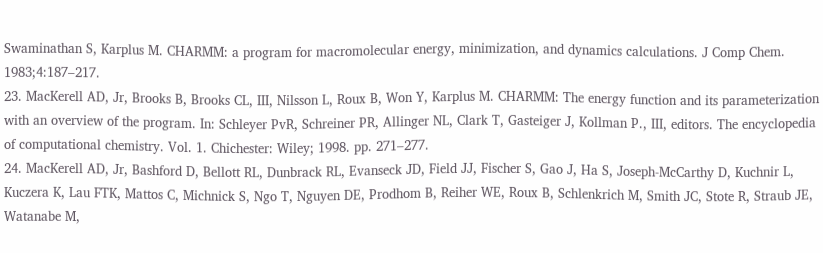Swaminathan S, Karplus M. CHARMM: a program for macromolecular energy, minimization, and dynamics calculations. J Comp Chem. 1983;4:187–217.
23. MacKerell AD, Jr, Brooks B, Brooks CL, III, Nilsson L, Roux B, Won Y, Karplus M. CHARMM: The energy function and its parameterization with an overview of the program. In: Schleyer PvR, Schreiner PR, Allinger NL, Clark T, Gasteiger J, Kollman P., III, editors. The encyclopedia of computational chemistry. Vol. 1. Chichester: Wiley; 1998. pp. 271–277.
24. MacKerell AD, Jr, Bashford D, Bellott RL, Dunbrack RL, Evanseck JD, Field JJ, Fischer S, Gao J, Ha S, Joseph-McCarthy D, Kuchnir L, Kuczera K, Lau FTK, Mattos C, Michnick S, Ngo T, Nguyen DE, Prodhom B, Reiher WE, Roux B, Schlenkrich M, Smith JC, Stote R, Straub JE, Watanabe M,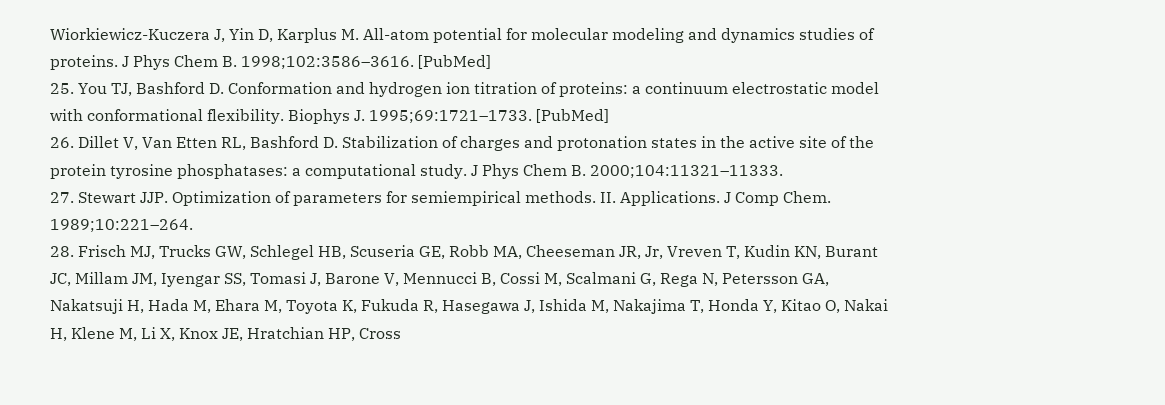Wiorkiewicz-Kuczera J, Yin D, Karplus M. All-atom potential for molecular modeling and dynamics studies of proteins. J Phys Chem B. 1998;102:3586–3616. [PubMed]
25. You TJ, Bashford D. Conformation and hydrogen ion titration of proteins: a continuum electrostatic model with conformational flexibility. Biophys J. 1995;69:1721–1733. [PubMed]
26. Dillet V, Van Etten RL, Bashford D. Stabilization of charges and protonation states in the active site of the protein tyrosine phosphatases: a computational study. J Phys Chem B. 2000;104:11321–11333.
27. Stewart JJP. Optimization of parameters for semiempirical methods. II. Applications. J Comp Chem. 1989;10:221–264.
28. Frisch MJ, Trucks GW, Schlegel HB, Scuseria GE, Robb MA, Cheeseman JR, Jr, Vreven T, Kudin KN, Burant JC, Millam JM, Iyengar SS, Tomasi J, Barone V, Mennucci B, Cossi M, Scalmani G, Rega N, Petersson GA, Nakatsuji H, Hada M, Ehara M, Toyota K, Fukuda R, Hasegawa J, Ishida M, Nakajima T, Honda Y, Kitao O, Nakai H, Klene M, Li X, Knox JE, Hratchian HP, Cross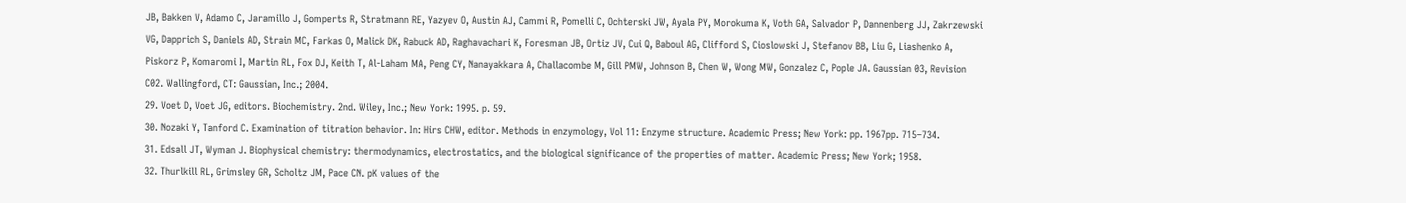JB, Bakken V, Adamo C, Jaramillo J, Gomperts R, Stratmann RE, Yazyev O, Austin AJ, Cammi R, Pomelli C, Ochterski JW, Ayala PY, Morokuma K, Voth GA, Salvador P, Dannenberg JJ, Zakrzewski VG, Dapprich S, Daniels AD, Strain MC, Farkas O, Malick DK, Rabuck AD, Raghavachari K, Foresman JB, Ortiz JV, Cui Q, Baboul AG, Clifford S, Cioslowski J, Stefanov BB, Liu G, Liashenko A, Piskorz P, Komaromi I, Martin RL, Fox DJ, Keith T, Al-Laham MA, Peng CY, Nanayakkara A, Challacombe M, Gill PMW, Johnson B, Chen W, Wong MW, Gonzalez C, Pople JA. Gaussian 03, Revision C02. Wallingford, CT: Gaussian, Inc.; 2004.
29. Voet D, Voet JG, editors. Biochemistry. 2nd. Wiley, Inc.; New York: 1995. p. 59.
30. Nozaki Y, Tanford C. Examination of titration behavior. In: Hirs CHW, editor. Methods in enzymology, Vol 11: Enzyme structure. Academic Press; New York: pp. 1967pp. 715–734.
31. Edsall JT, Wyman J. Biophysical chemistry: thermodynamics, electrostatics, and the biological significance of the properties of matter. Academic Press; New York; 1958.
32. Thurlkill RL, Grimsley GR, Scholtz JM, Pace CN. pK values of the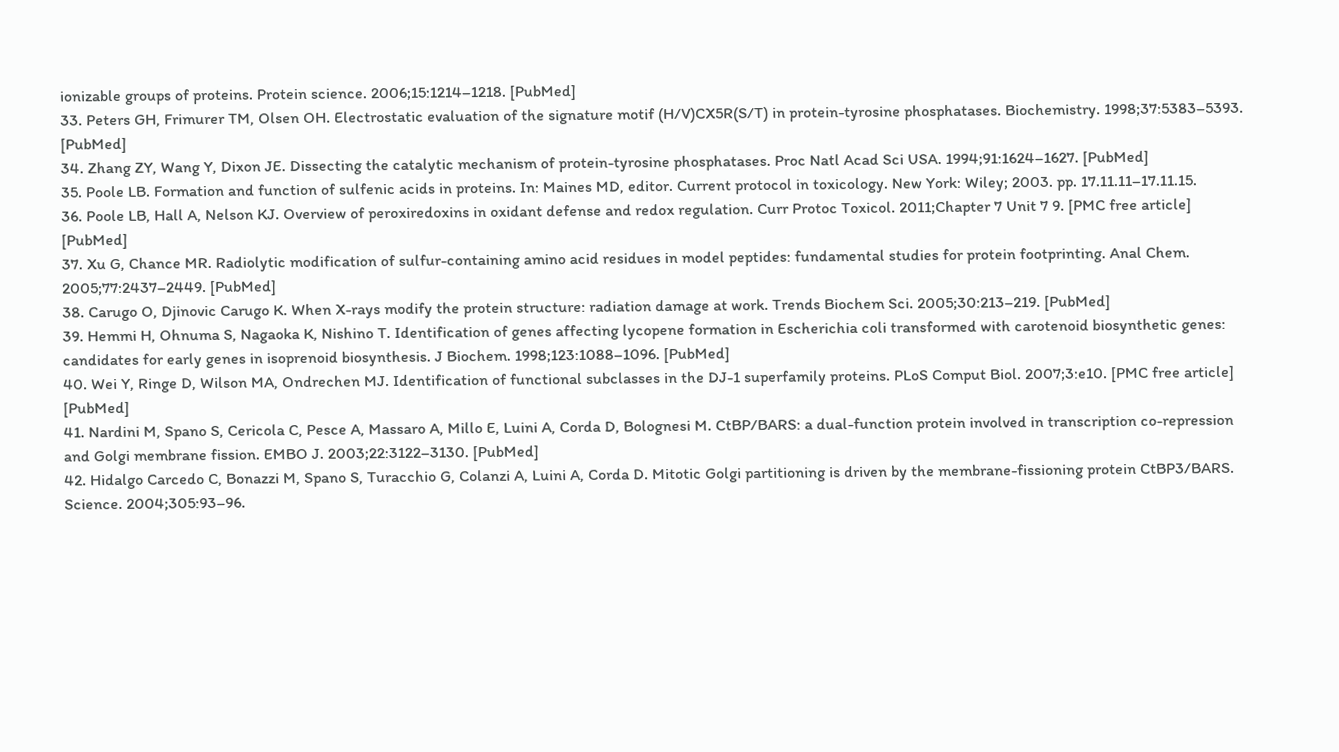ionizable groups of proteins. Protein science. 2006;15:1214–1218. [PubMed]
33. Peters GH, Frimurer TM, Olsen OH. Electrostatic evaluation of the signature motif (H/V)CX5R(S/T) in protein-tyrosine phosphatases. Biochemistry. 1998;37:5383–5393. [PubMed]
34. Zhang ZY, Wang Y, Dixon JE. Dissecting the catalytic mechanism of protein-tyrosine phosphatases. Proc Natl Acad Sci USA. 1994;91:1624–1627. [PubMed]
35. Poole LB. Formation and function of sulfenic acids in proteins. In: Maines MD, editor. Current protocol in toxicology. New York: Wiley; 2003. pp. 17.11.11–17.11.15.
36. Poole LB, Hall A, Nelson KJ. Overview of peroxiredoxins in oxidant defense and redox regulation. Curr Protoc Toxicol. 2011;Chapter 7 Unit 7 9. [PMC free article] [PubMed]
37. Xu G, Chance MR. Radiolytic modification of sulfur-containing amino acid residues in model peptides: fundamental studies for protein footprinting. Anal Chem. 2005;77:2437–2449. [PubMed]
38. Carugo O, Djinovic Carugo K. When X-rays modify the protein structure: radiation damage at work. Trends Biochem Sci. 2005;30:213–219. [PubMed]
39. Hemmi H, Ohnuma S, Nagaoka K, Nishino T. Identification of genes affecting lycopene formation in Escherichia coli transformed with carotenoid biosynthetic genes: candidates for early genes in isoprenoid biosynthesis. J Biochem. 1998;123:1088–1096. [PubMed]
40. Wei Y, Ringe D, Wilson MA, Ondrechen MJ. Identification of functional subclasses in the DJ-1 superfamily proteins. PLoS Comput Biol. 2007;3:e10. [PMC free article] [PubMed]
41. Nardini M, Spano S, Cericola C, Pesce A, Massaro A, Millo E, Luini A, Corda D, Bolognesi M. CtBP/BARS: a dual-function protein involved in transcription co-repression and Golgi membrane fission. EMBO J. 2003;22:3122–3130. [PubMed]
42. Hidalgo Carcedo C, Bonazzi M, Spano S, Turacchio G, Colanzi A, Luini A, Corda D. Mitotic Golgi partitioning is driven by the membrane-fissioning protein CtBP3/BARS. Science. 2004;305:93–96.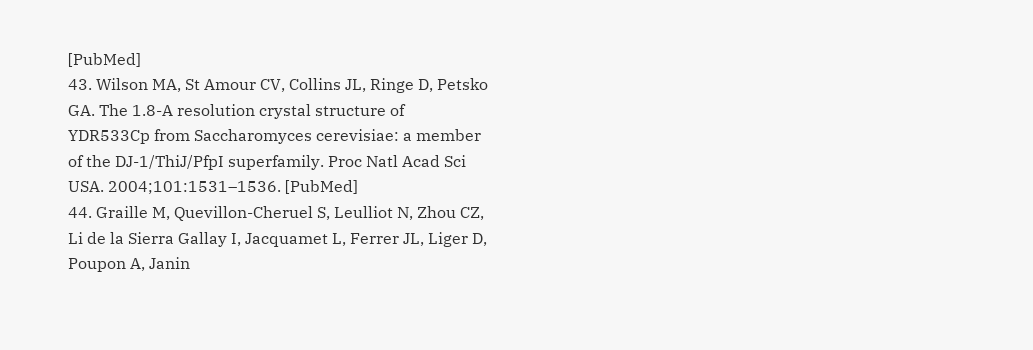[PubMed]
43. Wilson MA, St Amour CV, Collins JL, Ringe D, Petsko GA. The 1.8-A resolution crystal structure of YDR533Cp from Saccharomyces cerevisiae: a member of the DJ-1/ThiJ/PfpI superfamily. Proc Natl Acad Sci USA. 2004;101:1531–1536. [PubMed]
44. Graille M, Quevillon-Cheruel S, Leulliot N, Zhou CZ, Li de la Sierra Gallay I, Jacquamet L, Ferrer JL, Liger D, Poupon A, Janin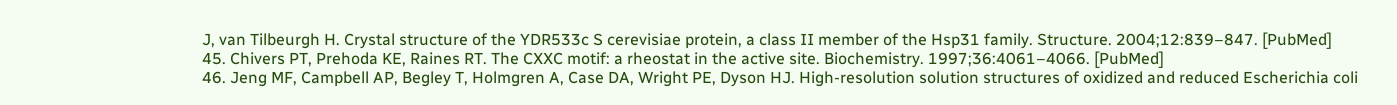J, van Tilbeurgh H. Crystal structure of the YDR533c S cerevisiae protein, a class II member of the Hsp31 family. Structure. 2004;12:839–847. [PubMed]
45. Chivers PT, Prehoda KE, Raines RT. The CXXC motif: a rheostat in the active site. Biochemistry. 1997;36:4061–4066. [PubMed]
46. Jeng MF, Campbell AP, Begley T, Holmgren A, Case DA, Wright PE, Dyson HJ. High-resolution solution structures of oxidized and reduced Escherichia coli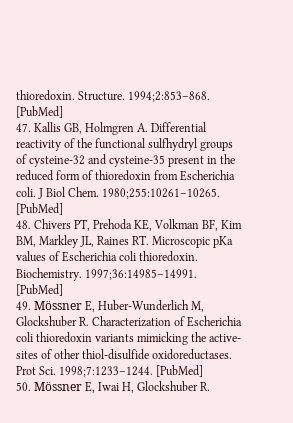thioredoxin. Structure. 1994;2:853–868. [PubMed]
47. Kallis GB, Holmgren A. Differential reactivity of the functional sulfhydryl groups of cysteine-32 and cysteine-35 present in the reduced form of thioredoxin from Escherichia coli. J Biol Chem. 1980;255:10261–10265. [PubMed]
48. Chivers PT, Prehoda KE, Volkman BF, Kim BM, Markley JL, Raines RT. Microscopic pKa values of Escherichia coli thioredoxin. Biochemistry. 1997;36:14985–14991. [PubMed]
49. Mössner E, Huber-Wunderlich M, Glockshuber R. Characterization of Escherichia coli thioredoxin variants mimicking the active-sites of other thiol-disulfide oxidoreductases. Prot Sci. 1998;7:1233–1244. [PubMed]
50. Mössner E, Iwai H, Glockshuber R.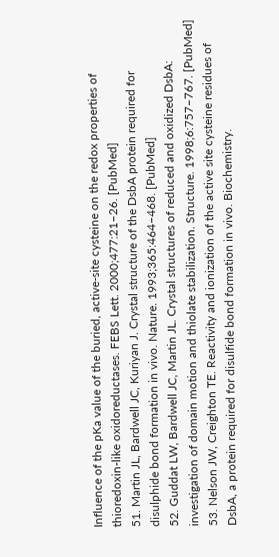Influence of the pKa value of the buried, active-site cysteine on the redox properties of thioredoxin-like oxidoreductases. FEBS Lett. 2000;477:21–26. [PubMed]
51. Martin JL, Bardwell JC, Kuriyan J. Crystal structure of the DsbA protein required for disulphide bond formation in vivo. Nature. 1993;365:464–468. [PubMed]
52. Guddat LW, Bardwell JC, Martin JL. Crystal structures of reduced and oxidized DsbA: investigation of domain motion and thiolate stabilization. Structure. 1998;6:757–767. [PubMed]
53. Nelson JW, Creighton TE. Reactivity and ionization of the active site cysteine residues of DsbA, a protein required for disulfide bond formation in vivo. Biochemistry.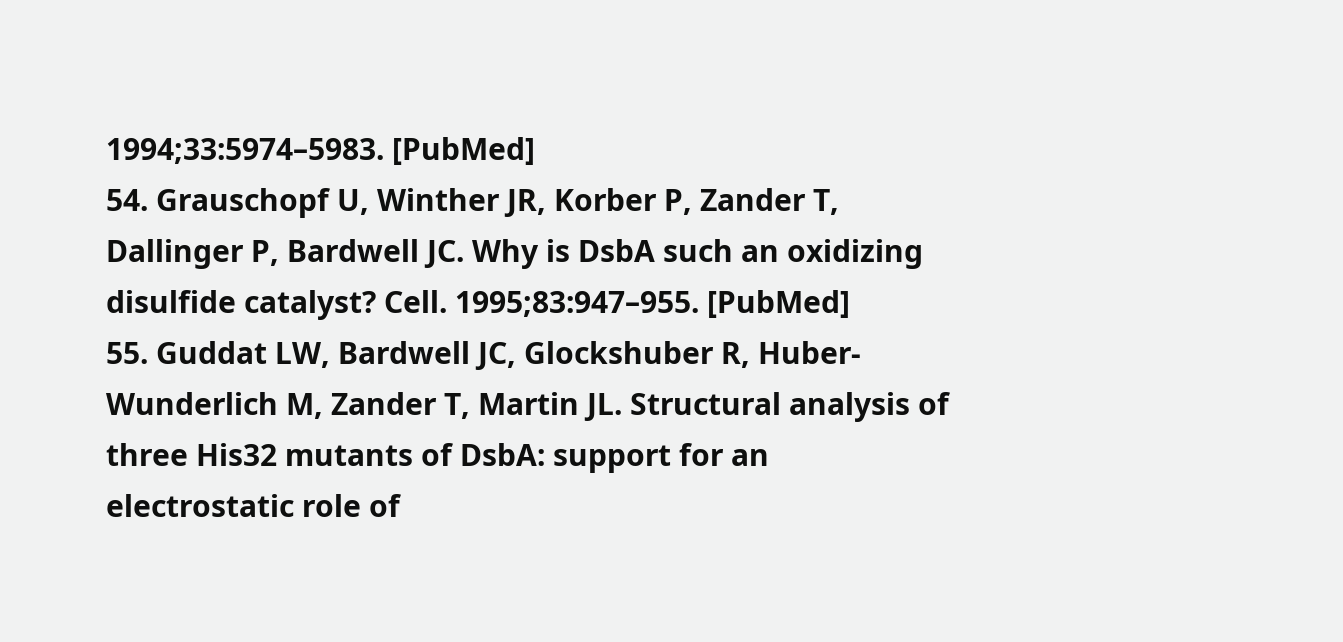1994;33:5974–5983. [PubMed]
54. Grauschopf U, Winther JR, Korber P, Zander T, Dallinger P, Bardwell JC. Why is DsbA such an oxidizing disulfide catalyst? Cell. 1995;83:947–955. [PubMed]
55. Guddat LW, Bardwell JC, Glockshuber R, Huber-Wunderlich M, Zander T, Martin JL. Structural analysis of three His32 mutants of DsbA: support for an electrostatic role of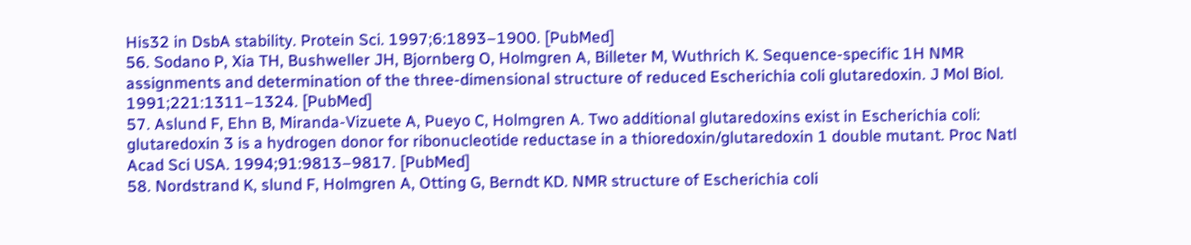His32 in DsbA stability. Protein Sci. 1997;6:1893–1900. [PubMed]
56. Sodano P, Xia TH, Bushweller JH, Bjornberg O, Holmgren A, Billeter M, Wuthrich K. Sequence-specific 1H NMR assignments and determination of the three-dimensional structure of reduced Escherichia coli glutaredoxin. J Mol Biol. 1991;221:1311–1324. [PubMed]
57. Aslund F, Ehn B, Miranda-Vizuete A, Pueyo C, Holmgren A. Two additional glutaredoxins exist in Escherichia coli: glutaredoxin 3 is a hydrogen donor for ribonucleotide reductase in a thioredoxin/glutaredoxin 1 double mutant. Proc Natl Acad Sci USA. 1994;91:9813–9817. [PubMed]
58. Nordstrand K, slund F, Holmgren A, Otting G, Berndt KD. NMR structure of Escherichia coli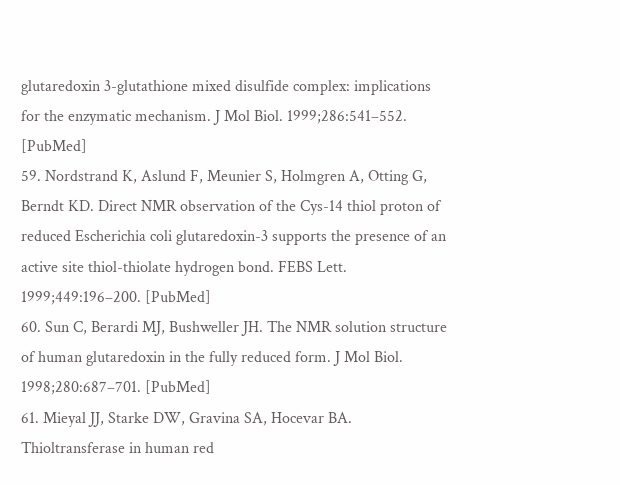glutaredoxin 3-glutathione mixed disulfide complex: implications for the enzymatic mechanism. J Mol Biol. 1999;286:541–552. [PubMed]
59. Nordstrand K, Aslund F, Meunier S, Holmgren A, Otting G, Berndt KD. Direct NMR observation of the Cys-14 thiol proton of reduced Escherichia coli glutaredoxin-3 supports the presence of an active site thiol-thiolate hydrogen bond. FEBS Lett. 1999;449:196–200. [PubMed]
60. Sun C, Berardi MJ, Bushweller JH. The NMR solution structure of human glutaredoxin in the fully reduced form. J Mol Biol. 1998;280:687–701. [PubMed]
61. Mieyal JJ, Starke DW, Gravina SA, Hocevar BA. Thioltransferase in human red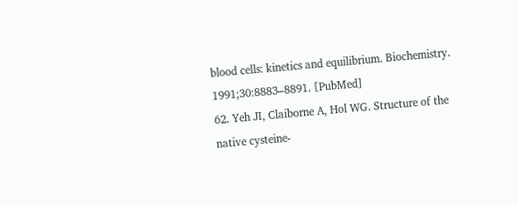blood cells: kinetics and equilibrium. Biochemistry. 1991;30:8883–8891. [PubMed]
62. Yeh JI, Claiborne A, Hol WG. Structure of the native cysteine-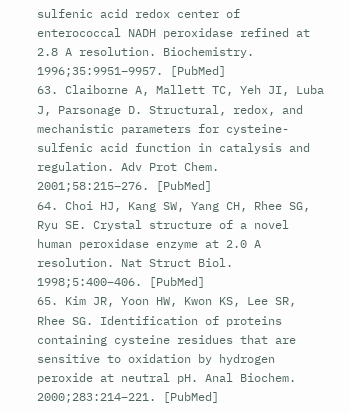sulfenic acid redox center of enterococcal NADH peroxidase refined at 2.8 A resolution. Biochemistry. 1996;35:9951–9957. [PubMed]
63. Claiborne A, Mallett TC, Yeh JI, Luba J, Parsonage D. Structural, redox, and mechanistic parameters for cysteine-sulfenic acid function in catalysis and regulation. Adv Prot Chem. 2001;58:215–276. [PubMed]
64. Choi HJ, Kang SW, Yang CH, Rhee SG, Ryu SE. Crystal structure of a novel human peroxidase enzyme at 2.0 A resolution. Nat Struct Biol. 1998;5:400–406. [PubMed]
65. Kim JR, Yoon HW, Kwon KS, Lee SR, Rhee SG. Identification of proteins containing cysteine residues that are sensitive to oxidation by hydrogen peroxide at neutral pH. Anal Biochem. 2000;283:214–221. [PubMed]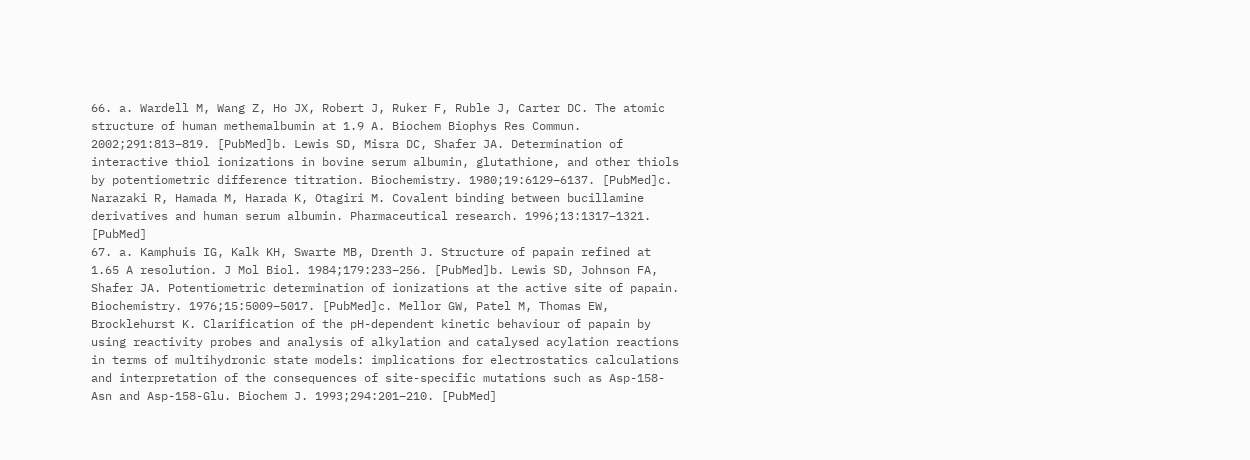66. a. Wardell M, Wang Z, Ho JX, Robert J, Ruker F, Ruble J, Carter DC. The atomic structure of human methemalbumin at 1.9 A. Biochem Biophys Res Commun. 2002;291:813–819. [PubMed]b. Lewis SD, Misra DC, Shafer JA. Determination of interactive thiol ionizations in bovine serum albumin, glutathione, and other thiols by potentiometric difference titration. Biochemistry. 1980;19:6129–6137. [PubMed]c. Narazaki R, Hamada M, Harada K, Otagiri M. Covalent binding between bucillamine derivatives and human serum albumin. Pharmaceutical research. 1996;13:1317–1321. [PubMed]
67. a. Kamphuis IG, Kalk KH, Swarte MB, Drenth J. Structure of papain refined at 1.65 A resolution. J Mol Biol. 1984;179:233–256. [PubMed]b. Lewis SD, Johnson FA, Shafer JA. Potentiometric determination of ionizations at the active site of papain. Biochemistry. 1976;15:5009–5017. [PubMed]c. Mellor GW, Patel M, Thomas EW, Brocklehurst K. Clarification of the pH-dependent kinetic behaviour of papain by using reactivity probes and analysis of alkylation and catalysed acylation reactions in terms of multihydronic state models: implications for electrostatics calculations and interpretation of the consequences of site-specific mutations such as Asp-158-Asn and Asp-158-Glu. Biochem J. 1993;294:201–210. [PubMed]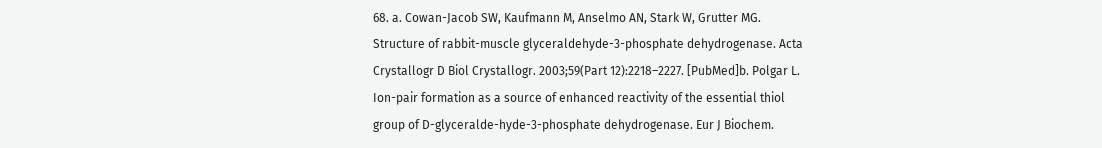68. a. Cowan-Jacob SW, Kaufmann M, Anselmo AN, Stark W, Grutter MG. Structure of rabbit-muscle glyceraldehyde-3-phosphate dehydrogenase. Acta Crystallogr D Biol Crystallogr. 2003;59(Part 12):2218–2227. [PubMed]b. Polgar L. Ion-pair formation as a source of enhanced reactivity of the essential thiol group of D-glyceralde-hyde-3-phosphate dehydrogenase. Eur J Biochem.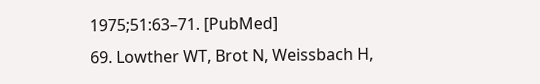1975;51:63–71. [PubMed]
69. Lowther WT, Brot N, Weissbach H,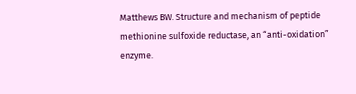Matthews BW. Structure and mechanism of peptide methionine sulfoxide reductase, an “anti-oxidation” enzyme.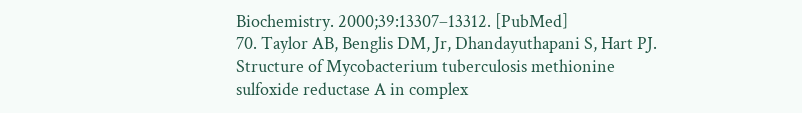Biochemistry. 2000;39:13307–13312. [PubMed]
70. Taylor AB, Benglis DM, Jr, Dhandayuthapani S, Hart PJ. Structure of Mycobacterium tuberculosis methionine sulfoxide reductase A in complex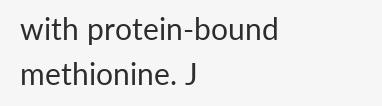with protein-bound methionine. J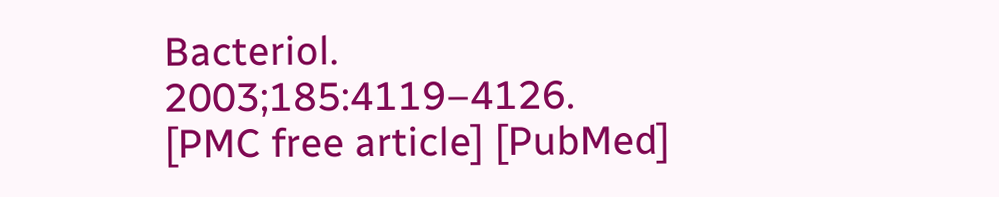Bacteriol. 2003;185:4119–4126. [PMC free article] [PubMed]